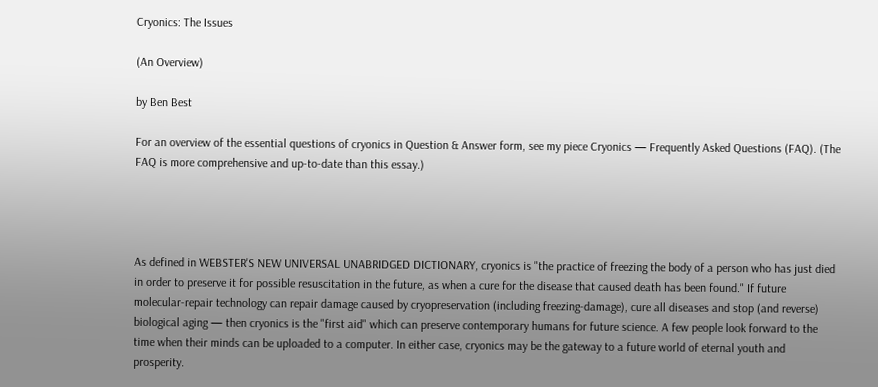Cryonics: The Issues

(An Overview)

by Ben Best

For an overview of the essential questions of cryonics in Question & Answer form, see my piece Cryonics — Frequently Asked Questions (FAQ). (The FAQ is more comprehensive and up-to-date than this essay.)




As defined in WEBSTER'S NEW UNIVERSAL UNABRIDGED DICTIONARY, cryonics is "the practice of freezing the body of a person who has just died in order to preserve it for possible resuscitation in the future, as when a cure for the disease that caused death has been found." If future molecular-repair technology can repair damage caused by cryopreservation (including freezing-damage), cure all diseases and stop (and reverse) biological aging — then cryonics is the "first aid" which can preserve contemporary humans for future science. A few people look forward to the time when their minds can be uploaded to a computer. In either case, cryonics may be the gateway to a future world of eternal youth and prosperity.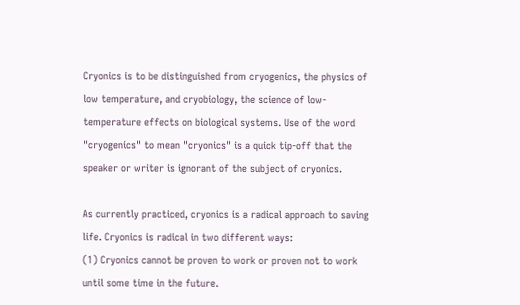Cryonics is to be distinguished from cryogenics, the physics of low temperature, and cryobiology, the science of low-temperature effects on biological systems. Use of the word "cryogenics" to mean "cryonics" is a quick tip-off that the speaker or writer is ignorant of the subject of cryonics.

As currently practiced, cryonics is a radical approach to saving life. Cryonics is radical in two different ways:
(1) Cryonics cannot be proven to work or proven not to work until some time in the future.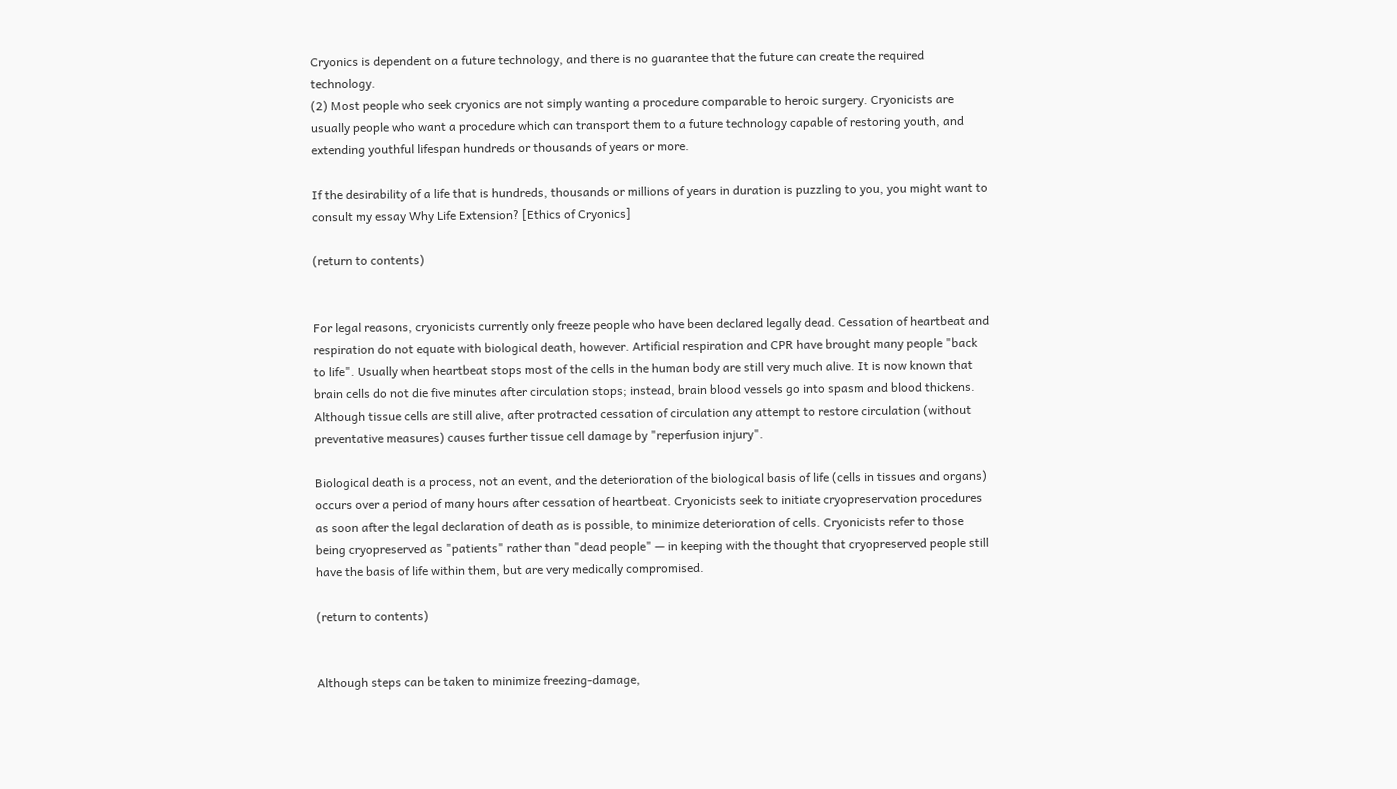Cryonics is dependent on a future technology, and there is no guarantee that the future can create the required technology.
(2) Most people who seek cryonics are not simply wanting a procedure comparable to heroic surgery. Cryonicists are usually people who want a procedure which can transport them to a future technology capable of restoring youth, and extending youthful lifespan hundreds or thousands of years or more.

If the desirability of a life that is hundreds, thousands or millions of years in duration is puzzling to you, you might want to consult my essay Why Life Extension? [Ethics of Cryonics]

(return to contents)


For legal reasons, cryonicists currently only freeze people who have been declared legally dead. Cessation of heartbeat and respiration do not equate with biological death, however. Artificial respiration and CPR have brought many people "back to life". Usually when heartbeat stops most of the cells in the human body are still very much alive. It is now known that brain cells do not die five minutes after circulation stops; instead, brain blood vessels go into spasm and blood thickens. Although tissue cells are still alive, after protracted cessation of circulation any attempt to restore circulation (without preventative measures) causes further tissue cell damage by "reperfusion injury".

Biological death is a process, not an event, and the deterioration of the biological basis of life (cells in tissues and organs) occurs over a period of many hours after cessation of heartbeat. Cryonicists seek to initiate cryopreservation procedures as soon after the legal declaration of death as is possible, to minimize deterioration of cells. Cryonicists refer to those being cryopreserved as "patients" rather than "dead people" — in keeping with the thought that cryopreserved people still have the basis of life within them, but are very medically compromised.

(return to contents)


Although steps can be taken to minimize freezing-damage,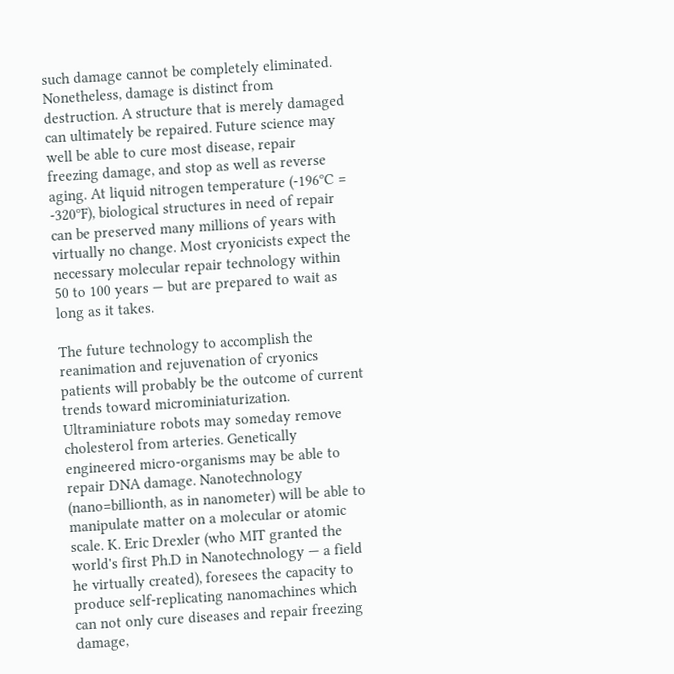such damage cannot be completely eliminated. Nonetheless, damage is distinct from destruction. A structure that is merely damaged can ultimately be repaired. Future science may well be able to cure most disease, repair freezing damage, and stop as well as reverse aging. At liquid nitrogen temperature (-196ºC = -320ºF), biological structures in need of repair can be preserved many millions of years with virtually no change. Most cryonicists expect the necessary molecular repair technology within 50 to 100 years — but are prepared to wait as long as it takes.

The future technology to accomplish the reanimation and rejuvenation of cryonics patients will probably be the outcome of current trends toward microminiaturization. Ultraminiature robots may someday remove cholesterol from arteries. Genetically engineered micro-organisms may be able to repair DNA damage. Nanotechnology (nano=billionth, as in nanometer) will be able to manipulate matter on a molecular or atomic scale. K. Eric Drexler (who MIT granted the world's first Ph.D in Nanotechnology — a field he virtually created), foresees the capacity to produce self-replicating nanomachines which can not only cure diseases and repair freezing damage,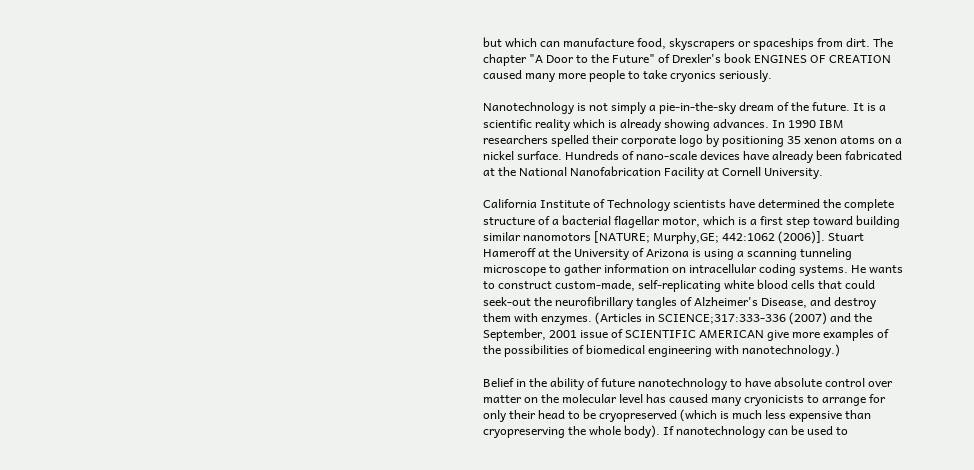but which can manufacture food, skyscrapers or spaceships from dirt. The chapter "A Door to the Future" of Drexler's book ENGINES OF CREATION caused many more people to take cryonics seriously.

Nanotechnology is not simply a pie-in-the-sky dream of the future. It is a scientific reality which is already showing advances. In 1990 IBM researchers spelled their corporate logo by positioning 35 xenon atoms on a nickel surface. Hundreds of nano-scale devices have already been fabricated at the National Nanofabrication Facility at Cornell University.

California Institute of Technology scientists have determined the complete structure of a bacterial flagellar motor, which is a first step toward building similar nanomotors [NATURE; Murphy,GE; 442:1062 (2006)]. Stuart Hameroff at the University of Arizona is using a scanning tunneling microscope to gather information on intracellular coding systems. He wants to construct custom-made, self-replicating white blood cells that could seek-out the neurofibrillary tangles of Alzheimer's Disease, and destroy them with enzymes. (Articles in SCIENCE;317:333-336 (2007) and the September, 2001 issue of SCIENTIFIC AMERICAN give more examples of the possibilities of biomedical engineering with nanotechnology.)

Belief in the ability of future nanotechnology to have absolute control over matter on the molecular level has caused many cryonicists to arrange for only their head to be cryopreserved (which is much less expensive than cryopreserving the whole body). If nanotechnology can be used to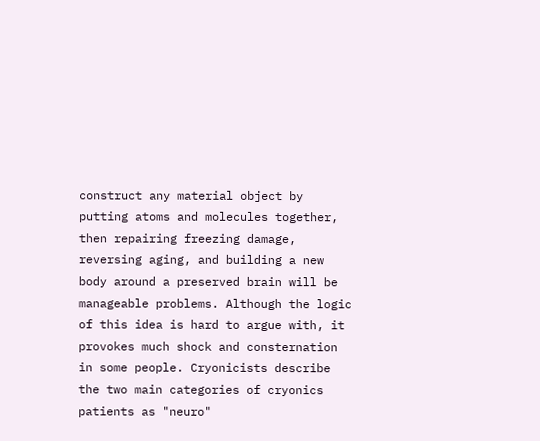construct any material object by putting atoms and molecules together, then repairing freezing damage, reversing aging, and building a new body around a preserved brain will be manageable problems. Although the logic of this idea is hard to argue with, it provokes much shock and consternation in some people. Cryonicists describe the two main categories of cryonics patients as "neuro"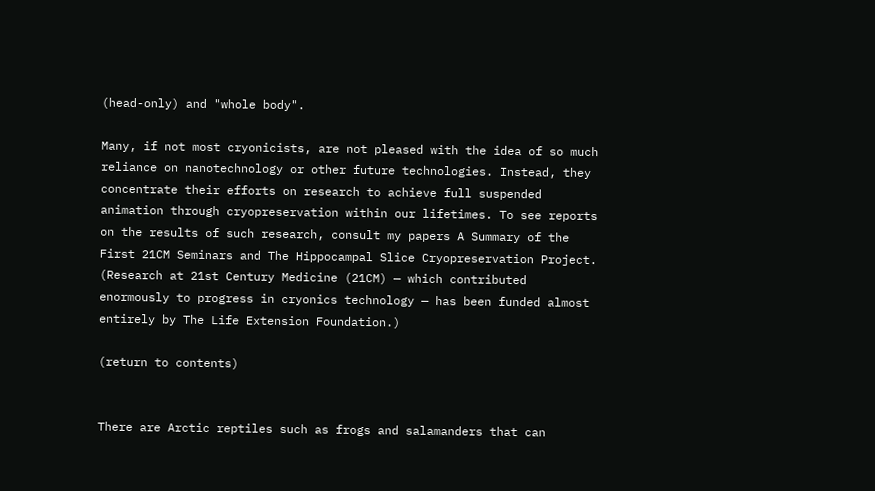(head-only) and "whole body".

Many, if not most cryonicists, are not pleased with the idea of so much reliance on nanotechnology or other future technologies. Instead, they concentrate their efforts on research to achieve full suspended animation through cryopreservation within our lifetimes. To see reports on the results of such research, consult my papers A Summary of the First 21CM Seminars and The Hippocampal Slice Cryopreservation Project. (Research at 21st Century Medicine (21CM) — which contributed enormously to progress in cryonics technology — has been funded almost entirely by The Life Extension Foundation.)

(return to contents)


There are Arctic reptiles such as frogs and salamanders that can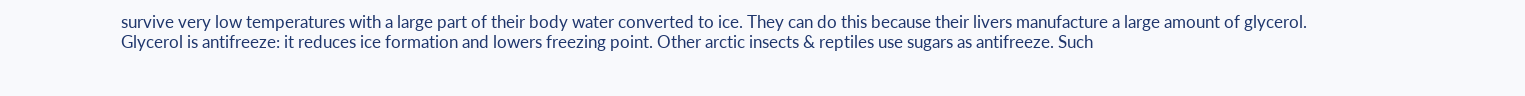survive very low temperatures with a large part of their body water converted to ice. They can do this because their livers manufacture a large amount of glycerol. Glycerol is antifreeze: it reduces ice formation and lowers freezing point. Other arctic insects & reptiles use sugars as antifreeze. Such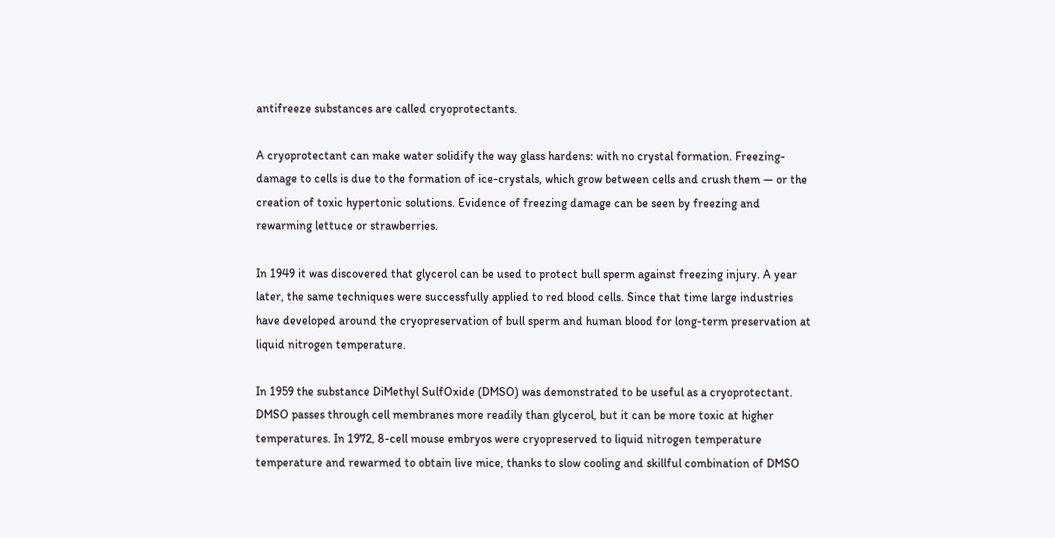antifreeze substances are called cryoprotectants.

A cryoprotectant can make water solidify the way glass hardens: with no crystal formation. Freezing-damage to cells is due to the formation of ice-crystals, which grow between cells and crush them — or the creation of toxic hypertonic solutions. Evidence of freezing damage can be seen by freezing and rewarming lettuce or strawberries.

In 1949 it was discovered that glycerol can be used to protect bull sperm against freezing injury. A year later, the same techniques were successfully applied to red blood cells. Since that time large industries have developed around the cryopreservation of bull sperm and human blood for long-term preservation at liquid nitrogen temperature.

In 1959 the substance DiMethyl SulfOxide (DMSO) was demonstrated to be useful as a cryoprotectant. DMSO passes through cell membranes more readily than glycerol, but it can be more toxic at higher temperatures. In 1972, 8-cell mouse embryos were cryopreserved to liquid nitrogen temperature temperature and rewarmed to obtain live mice, thanks to slow cooling and skillful combination of DMSO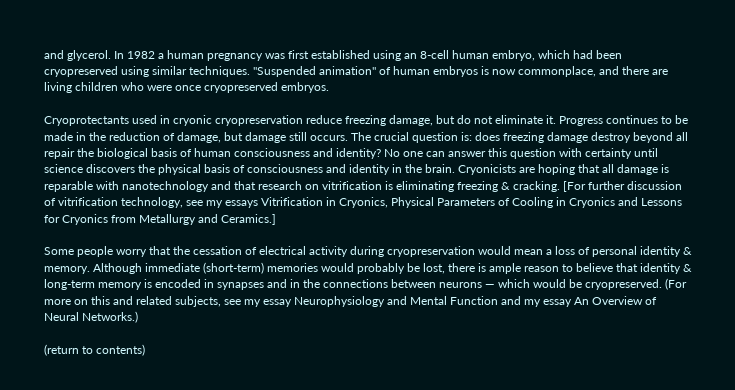and glycerol. In 1982 a human pregnancy was first established using an 8-cell human embryo, which had been cryopreserved using similar techniques. "Suspended animation" of human embryos is now commonplace, and there are living children who were once cryopreserved embryos.

Cryoprotectants used in cryonic cryopreservation reduce freezing damage, but do not eliminate it. Progress continues to be made in the reduction of damage, but damage still occurs. The crucial question is: does freezing damage destroy beyond all repair the biological basis of human consciousness and identity? No one can answer this question with certainty until science discovers the physical basis of consciousness and identity in the brain. Cryonicists are hoping that all damage is reparable with nanotechnology and that research on vitrification is eliminating freezing & cracking. [For further discussion of vitrification technology, see my essays Vitrification in Cryonics, Physical Parameters of Cooling in Cryonics and Lessons for Cryonics from Metallurgy and Ceramics.]

Some people worry that the cessation of electrical activity during cryopreservation would mean a loss of personal identity & memory. Although immediate (short-term) memories would probably be lost, there is ample reason to believe that identity & long-term memory is encoded in synapses and in the connections between neurons — which would be cryopreserved. (For more on this and related subjects, see my essay Neurophysiology and Mental Function and my essay An Overview of Neural Networks.)

(return to contents)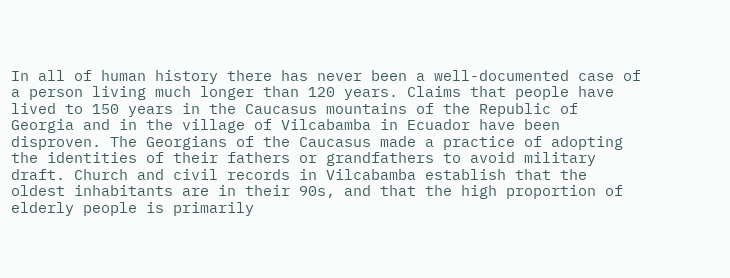In all of human history there has never been a well-documented case of a person living much longer than 120 years. Claims that people have lived to 150 years in the Caucasus mountains of the Republic of Georgia and in the village of Vilcabamba in Ecuador have been disproven. The Georgians of the Caucasus made a practice of adopting the identities of their fathers or grandfathers to avoid military draft. Church and civil records in Vilcabamba establish that the oldest inhabitants are in their 90s, and that the high proportion of elderly people is primarily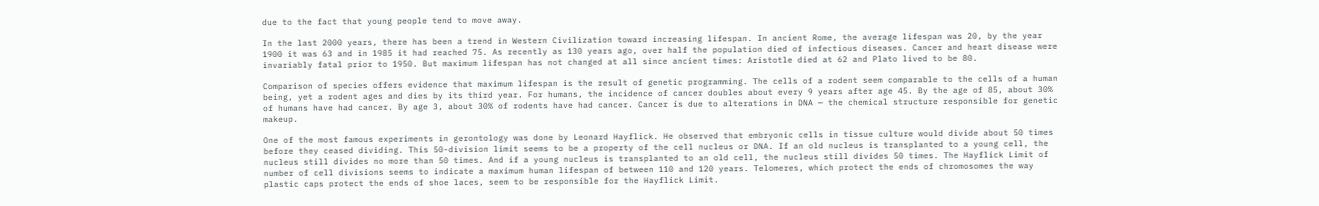due to the fact that young people tend to move away.

In the last 2000 years, there has been a trend in Western Civilization toward increasing lifespan. In ancient Rome, the average lifespan was 20, by the year 1900 it was 63 and in 1985 it had reached 75. As recently as 130 years ago, over half the population died of infectious diseases. Cancer and heart disease were invariably fatal prior to 1950. But maximum lifespan has not changed at all since ancient times: Aristotle died at 62 and Plato lived to be 80.

Comparison of species offers evidence that maximum lifespan is the result of genetic programming. The cells of a rodent seem comparable to the cells of a human being, yet a rodent ages and dies by its third year. For humans, the incidence of cancer doubles about every 9 years after age 45. By the age of 85, about 30% of humans have had cancer. By age 3, about 30% of rodents have had cancer. Cancer is due to alterations in DNA — the chemical structure responsible for genetic makeup.

One of the most famous experiments in gerontology was done by Leonard Hayflick. He observed that embryonic cells in tissue culture would divide about 50 times before they ceased dividing. This 50-division limit seems to be a property of the cell nucleus or DNA. If an old nucleus is transplanted to a young cell, the nucleus still divides no more than 50 times. And if a young nucleus is transplanted to an old cell, the nucleus still divides 50 times. The Hayflick Limit of number of cell divisions seems to indicate a maximum human lifespan of between 110 and 120 years. Telomeres, which protect the ends of chromosomes the way plastic caps protect the ends of shoe laces, seem to be responsible for the Hayflick Limit.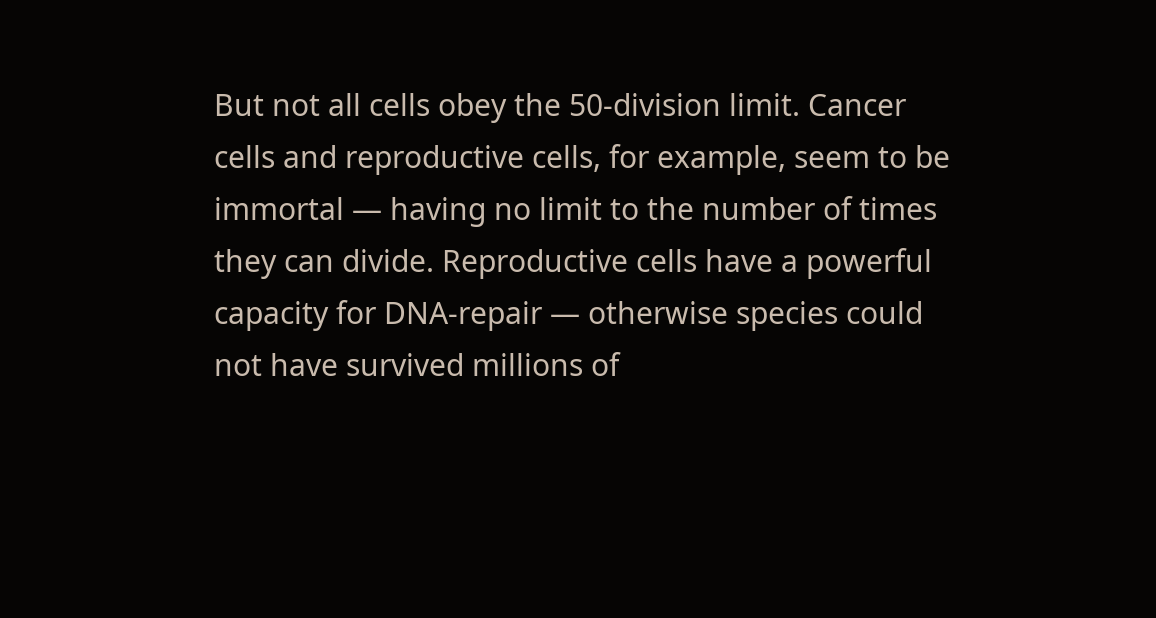But not all cells obey the 50-division limit. Cancer cells and reproductive cells, for example, seem to be immortal — having no limit to the number of times they can divide. Reproductive cells have a powerful capacity for DNA-repair — otherwise species could not have survived millions of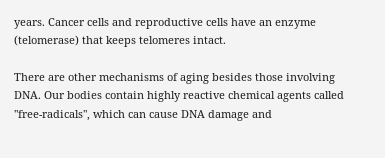years. Cancer cells and reproductive cells have an enzyme (telomerase) that keeps telomeres intact.

There are other mechanisms of aging besides those involving DNA. Our bodies contain highly reactive chemical agents called "free-radicals", which can cause DNA damage and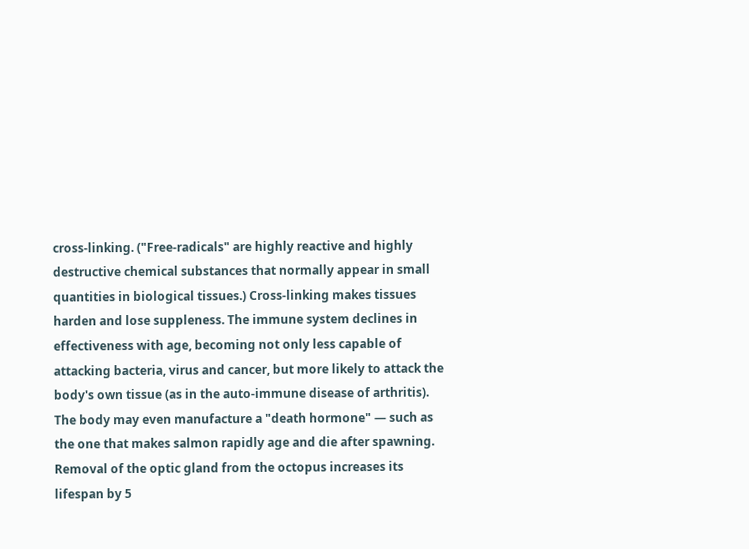cross-linking. ("Free-radicals" are highly reactive and highly destructive chemical substances that normally appear in small quantities in biological tissues.) Cross-linking makes tissues harden and lose suppleness. The immune system declines in effectiveness with age, becoming not only less capable of attacking bacteria, virus and cancer, but more likely to attack the body's own tissue (as in the auto-immune disease of arthritis). The body may even manufacture a "death hormone" — such as the one that makes salmon rapidly age and die after spawning. Removal of the optic gland from the octopus increases its lifespan by 5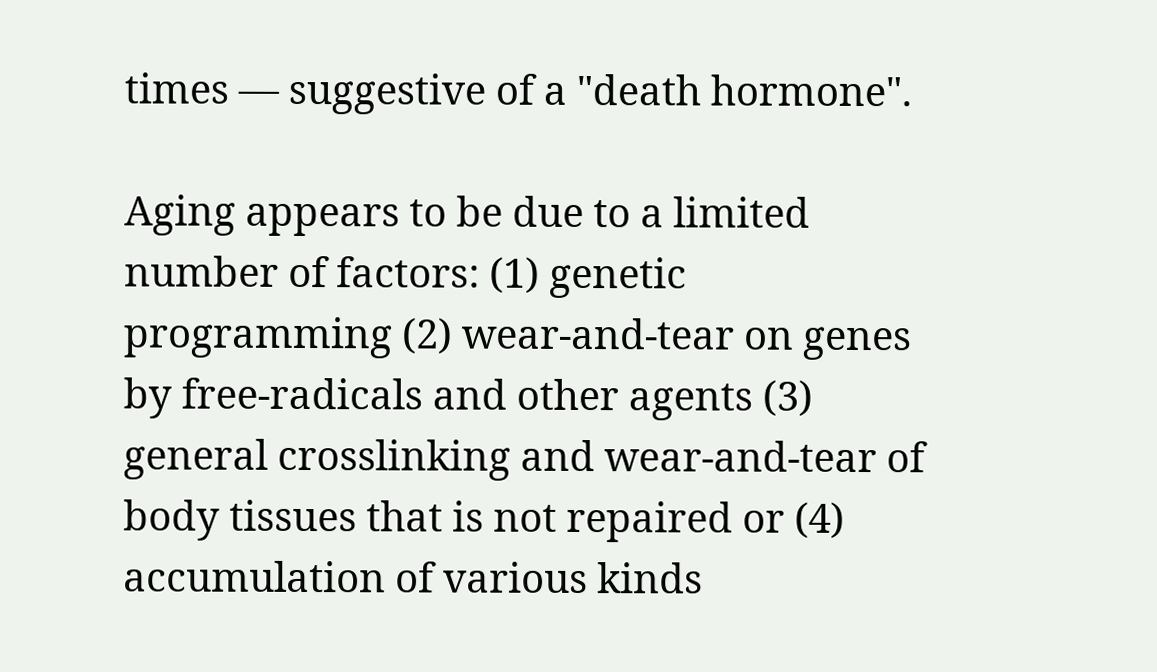times — suggestive of a "death hormone".

Aging appears to be due to a limited number of factors: (1) genetic programming (2) wear-and-tear on genes by free-radicals and other agents (3) general crosslinking and wear-and-tear of body tissues that is not repaired or (4) accumulation of various kinds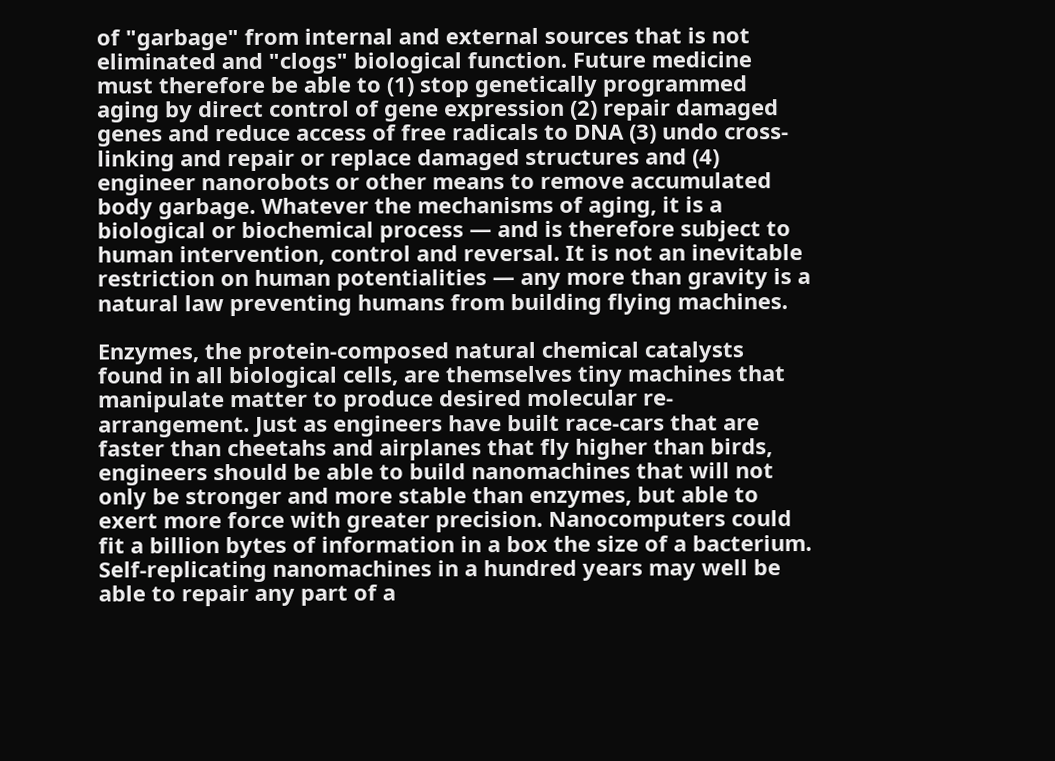of "garbage" from internal and external sources that is not eliminated and "clogs" biological function. Future medicine must therefore be able to (1) stop genetically programmed aging by direct control of gene expression (2) repair damaged genes and reduce access of free radicals to DNA (3) undo cross-linking and repair or replace damaged structures and (4) engineer nanorobots or other means to remove accumulated body garbage. Whatever the mechanisms of aging, it is a biological or biochemical process — and is therefore subject to human intervention, control and reversal. It is not an inevitable restriction on human potentialities — any more than gravity is a natural law preventing humans from building flying machines.

Enzymes, the protein-composed natural chemical catalysts found in all biological cells, are themselves tiny machines that manipulate matter to produce desired molecular re-arrangement. Just as engineers have built race-cars that are faster than cheetahs and airplanes that fly higher than birds, engineers should be able to build nanomachines that will not only be stronger and more stable than enzymes, but able to exert more force with greater precision. Nanocomputers could fit a billion bytes of information in a box the size of a bacterium. Self-replicating nanomachines in a hundred years may well be able to repair any part of a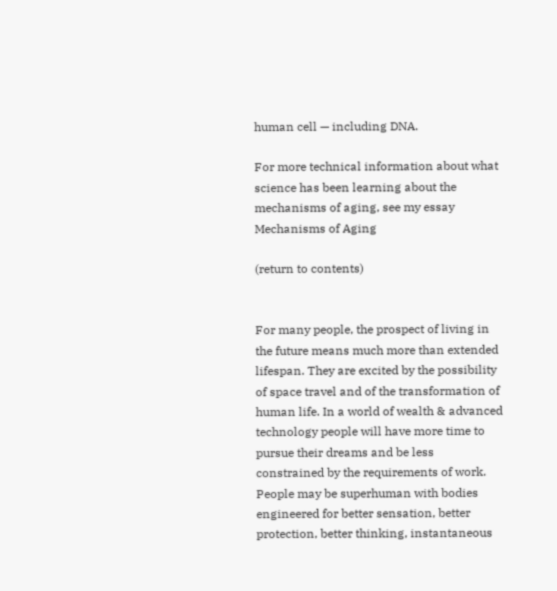human cell — including DNA.

For more technical information about what science has been learning about the mechanisms of aging, see my essay Mechanisms of Aging

(return to contents)


For many people, the prospect of living in the future means much more than extended lifespan. They are excited by the possibility of space travel and of the transformation of human life. In a world of wealth & advanced technology people will have more time to pursue their dreams and be less constrained by the requirements of work. People may be superhuman with bodies engineered for better sensation, better protection, better thinking, instantaneous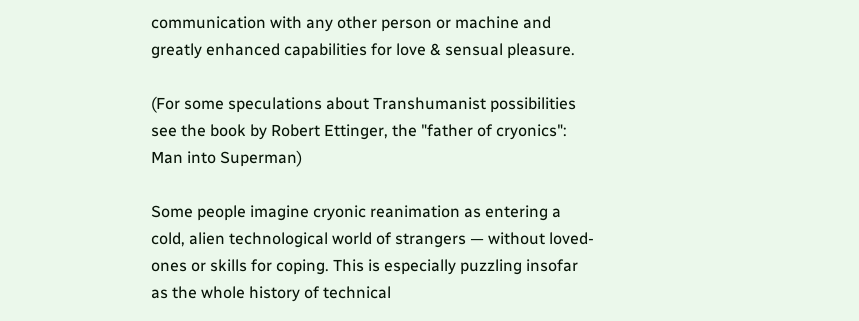communication with any other person or machine and greatly enhanced capabilities for love & sensual pleasure.

(For some speculations about Transhumanist possibilities see the book by Robert Ettinger, the "father of cryonics": Man into Superman)

Some people imagine cryonic reanimation as entering a cold, alien technological world of strangers — without loved-ones or skills for coping. This is especially puzzling insofar as the whole history of technical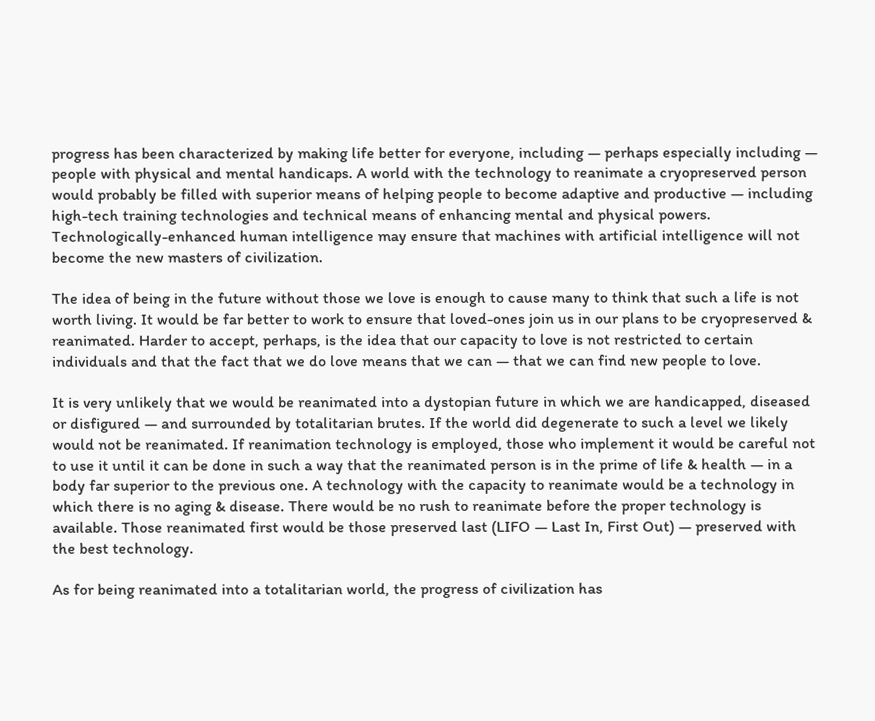progress has been characterized by making life better for everyone, including — perhaps especially including — people with physical and mental handicaps. A world with the technology to reanimate a cryopreserved person would probably be filled with superior means of helping people to become adaptive and productive — including high-tech training technologies and technical means of enhancing mental and physical powers. Technologically-enhanced human intelligence may ensure that machines with artificial intelligence will not become the new masters of civilization.

The idea of being in the future without those we love is enough to cause many to think that such a life is not worth living. It would be far better to work to ensure that loved-ones join us in our plans to be cryopreserved & reanimated. Harder to accept, perhaps, is the idea that our capacity to love is not restricted to certain individuals and that the fact that we do love means that we can — that we can find new people to love.

It is very unlikely that we would be reanimated into a dystopian future in which we are handicapped, diseased or disfigured — and surrounded by totalitarian brutes. If the world did degenerate to such a level we likely would not be reanimated. If reanimation technology is employed, those who implement it would be careful not to use it until it can be done in such a way that the reanimated person is in the prime of life & health — in a body far superior to the previous one. A technology with the capacity to reanimate would be a technology in which there is no aging & disease. There would be no rush to reanimate before the proper technology is available. Those reanimated first would be those preserved last (LIFO — Last In, First Out) — preserved with the best technology.

As for being reanimated into a totalitarian world, the progress of civilization has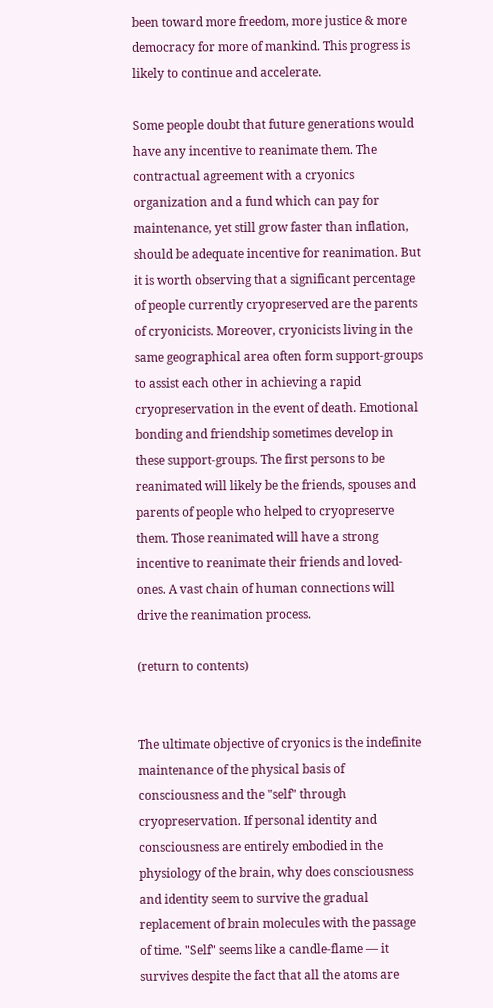been toward more freedom, more justice & more democracy for more of mankind. This progress is likely to continue and accelerate.

Some people doubt that future generations would have any incentive to reanimate them. The contractual agreement with a cryonics organization and a fund which can pay for maintenance, yet still grow faster than inflation, should be adequate incentive for reanimation. But it is worth observing that a significant percentage of people currently cryopreserved are the parents of cryonicists. Moreover, cryonicists living in the same geographical area often form support-groups to assist each other in achieving a rapid cryopreservation in the event of death. Emotional bonding and friendship sometimes develop in these support-groups. The first persons to be reanimated will likely be the friends, spouses and parents of people who helped to cryopreserve them. Those reanimated will have a strong incentive to reanimate their friends and loved-ones. A vast chain of human connections will drive the reanimation process.

(return to contents)


The ultimate objective of cryonics is the indefinite maintenance of the physical basis of consciousness and the "self" through cryopreservation. If personal identity and consciousness are entirely embodied in the physiology of the brain, why does consciousness and identity seem to survive the gradual replacement of brain molecules with the passage of time. "Self" seems like a candle-flame — it survives despite the fact that all the atoms are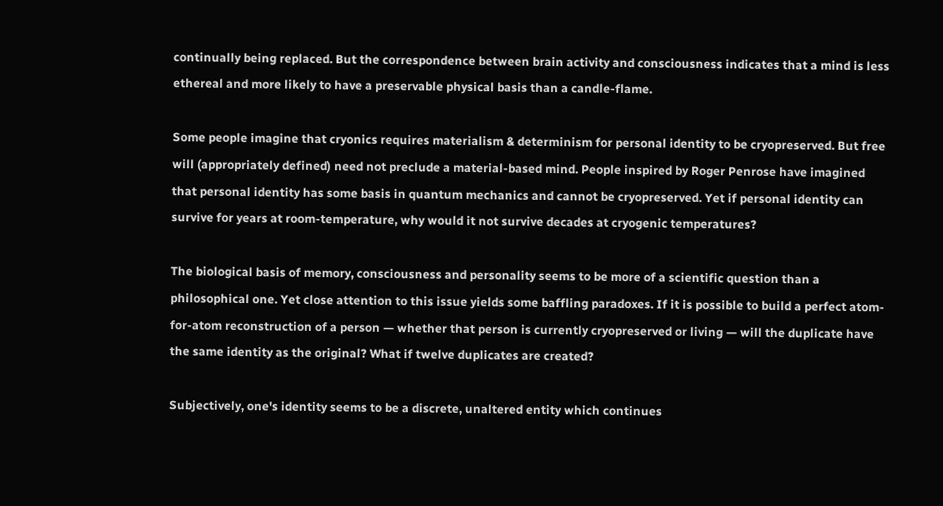continually being replaced. But the correspondence between brain activity and consciousness indicates that a mind is less ethereal and more likely to have a preservable physical basis than a candle-flame.

Some people imagine that cryonics requires materialism & determinism for personal identity to be cryopreserved. But free will (appropriately defined) need not preclude a material-based mind. People inspired by Roger Penrose have imagined that personal identity has some basis in quantum mechanics and cannot be cryopreserved. Yet if personal identity can survive for years at room-temperature, why would it not survive decades at cryogenic temperatures?

The biological basis of memory, consciousness and personality seems to be more of a scientific question than a philosophical one. Yet close attention to this issue yields some baffling paradoxes. If it is possible to build a perfect atom-for-atom reconstruction of a person — whether that person is currently cryopreserved or living — will the duplicate have the same identity as the original? What if twelve duplicates are created?

Subjectively, one's identity seems to be a discrete, unaltered entity which continues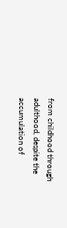from childhood through adulthood, despite the accumulation of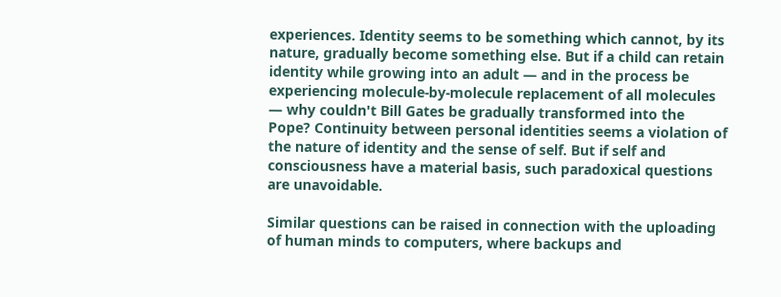experiences. Identity seems to be something which cannot, by its nature, gradually become something else. But if a child can retain identity while growing into an adult — and in the process be experiencing molecule-by-molecule replacement of all molecules — why couldn't Bill Gates be gradually transformed into the Pope? Continuity between personal identities seems a violation of the nature of identity and the sense of self. But if self and consciousness have a material basis, such paradoxical questions are unavoidable.

Similar questions can be raised in connection with the uploading of human minds to computers, where backups and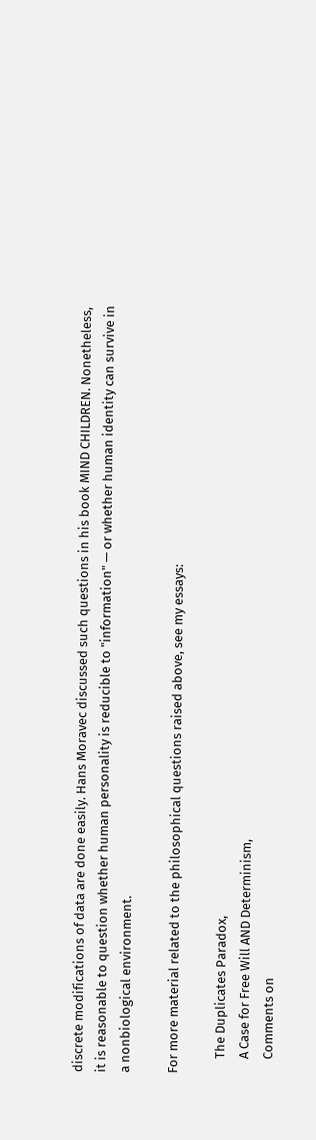discrete modifications of data are done easily. Hans Moravec discussed such questions in his book MIND CHILDREN. Nonetheless, it is reasonable to question whether human personality is reducible to "information" — or whether human identity can survive in a nonbiological environment.

For more material related to the philosophical questions raised above, see my essays:

     The Duplicates Paradox,
     A Case for Free Will AND Determinism,
     Comments on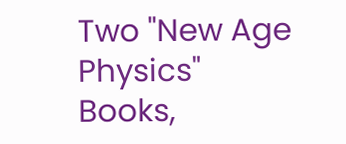Two "New Age Physics" Books,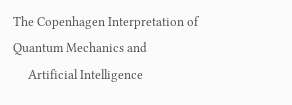The Copenhagen Interpretation of Quantum Mechanics and
     Artificial Intelligence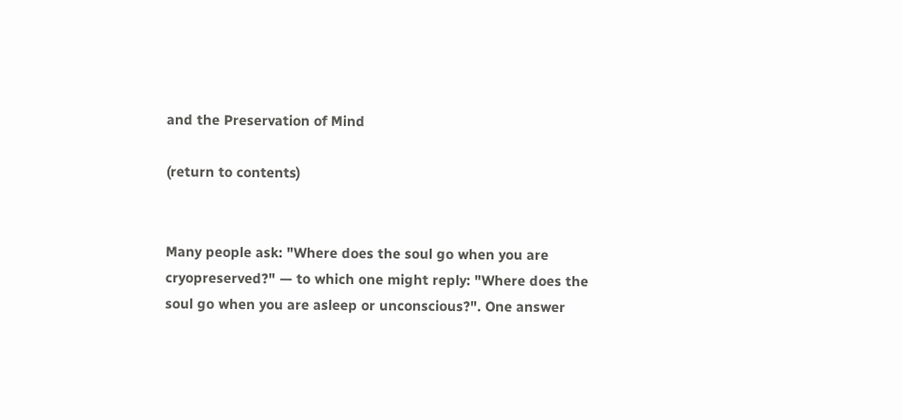and the Preservation of Mind

(return to contents)


Many people ask: "Where does the soul go when you are cryopreserved?" — to which one might reply: "Where does the soul go when you are asleep or unconscious?". One answer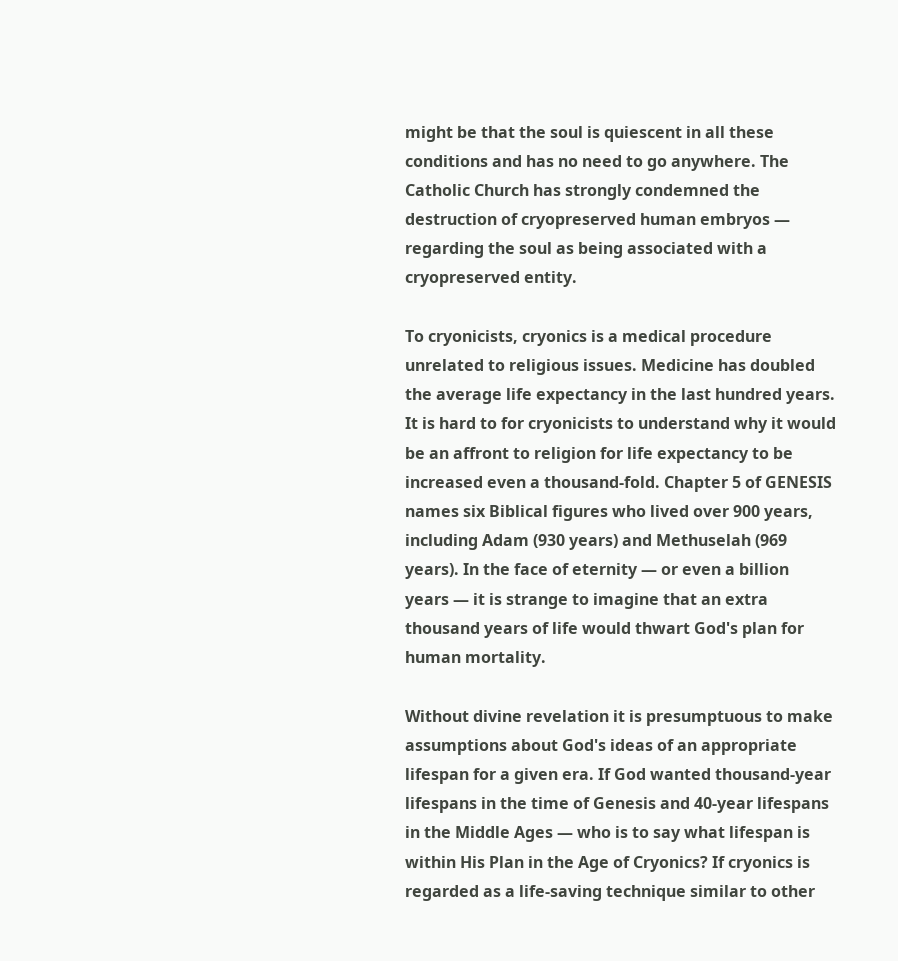might be that the soul is quiescent in all these conditions and has no need to go anywhere. The Catholic Church has strongly condemned the destruction of cryopreserved human embryos — regarding the soul as being associated with a cryopreserved entity.

To cryonicists, cryonics is a medical procedure unrelated to religious issues. Medicine has doubled the average life expectancy in the last hundred years. It is hard to for cryonicists to understand why it would be an affront to religion for life expectancy to be increased even a thousand-fold. Chapter 5 of GENESIS names six Biblical figures who lived over 900 years, including Adam (930 years) and Methuselah (969 years). In the face of eternity — or even a billion years — it is strange to imagine that an extra thousand years of life would thwart God's plan for human mortality.

Without divine revelation it is presumptuous to make assumptions about God's ideas of an appropriate lifespan for a given era. If God wanted thousand-year lifespans in the time of Genesis and 40-year lifespans in the Middle Ages — who is to say what lifespan is within His Plan in the Age of Cryonics? If cryonics is regarded as a life-saving technique similar to other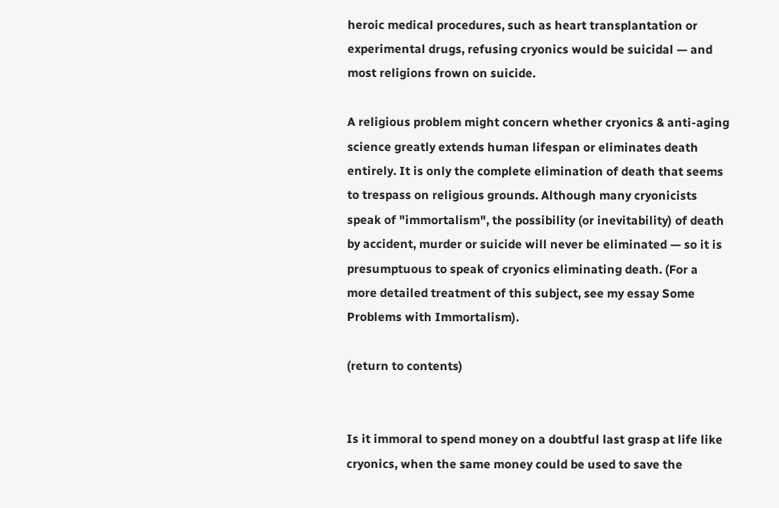heroic medical procedures, such as heart transplantation or experimental drugs, refusing cryonics would be suicidal — and most religions frown on suicide.

A religious problem might concern whether cryonics & anti-aging science greatly extends human lifespan or eliminates death entirely. It is only the complete elimination of death that seems to trespass on religious grounds. Although many cryonicists speak of "immortalism", the possibility (or inevitability) of death by accident, murder or suicide will never be eliminated — so it is presumptuous to speak of cryonics eliminating death. (For a more detailed treatment of this subject, see my essay Some Problems with Immortalism).

(return to contents)


Is it immoral to spend money on a doubtful last grasp at life like cryonics, when the same money could be used to save the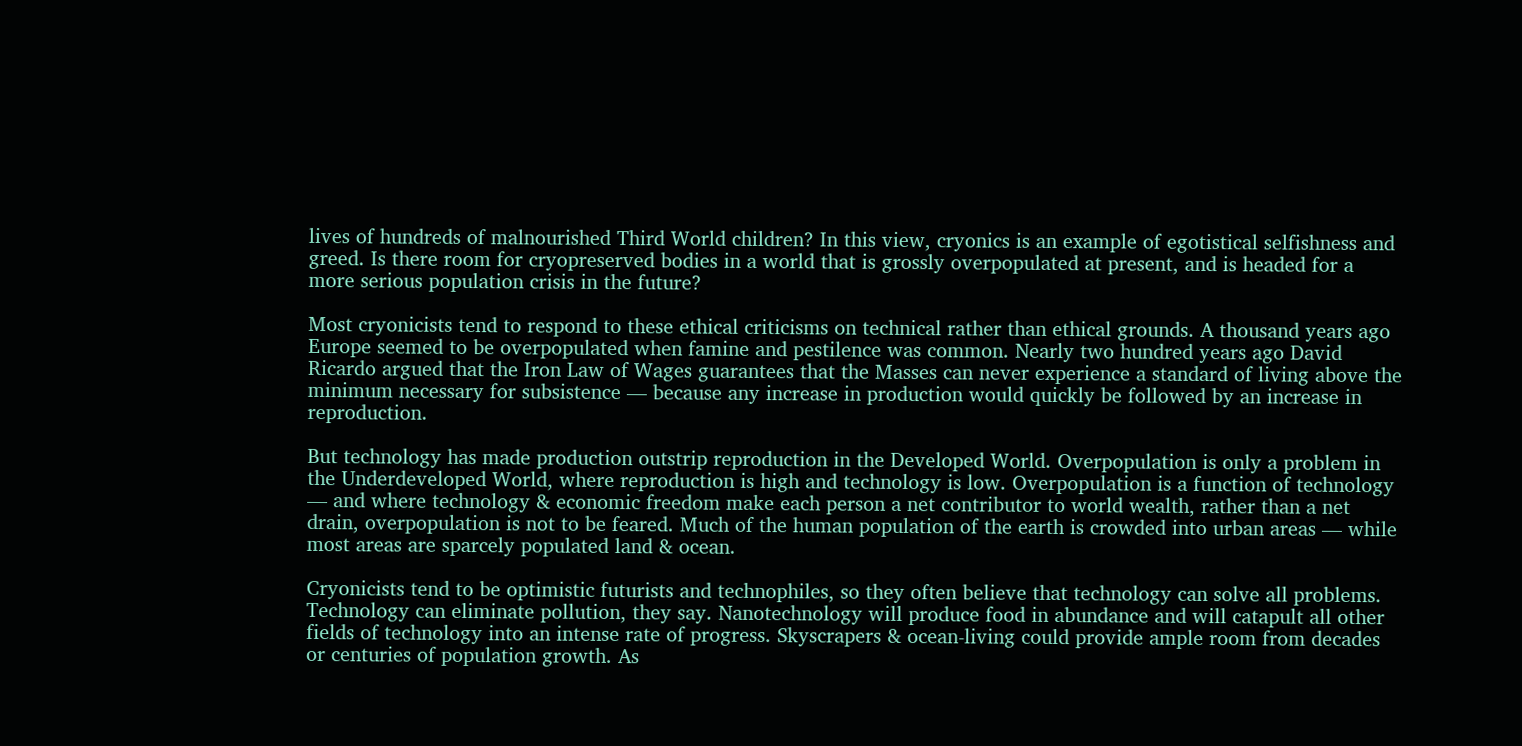lives of hundreds of malnourished Third World children? In this view, cryonics is an example of egotistical selfishness and greed. Is there room for cryopreserved bodies in a world that is grossly overpopulated at present, and is headed for a more serious population crisis in the future?

Most cryonicists tend to respond to these ethical criticisms on technical rather than ethical grounds. A thousand years ago Europe seemed to be overpopulated when famine and pestilence was common. Nearly two hundred years ago David Ricardo argued that the Iron Law of Wages guarantees that the Masses can never experience a standard of living above the minimum necessary for subsistence — because any increase in production would quickly be followed by an increase in reproduction.

But technology has made production outstrip reproduction in the Developed World. Overpopulation is only a problem in the Underdeveloped World, where reproduction is high and technology is low. Overpopulation is a function of technology — and where technology & economic freedom make each person a net contributor to world wealth, rather than a net drain, overpopulation is not to be feared. Much of the human population of the earth is crowded into urban areas — while most areas are sparcely populated land & ocean.

Cryonicists tend to be optimistic futurists and technophiles, so they often believe that technology can solve all problems. Technology can eliminate pollution, they say. Nanotechnology will produce food in abundance and will catapult all other fields of technology into an intense rate of progress. Skyscrapers & ocean-living could provide ample room from decades or centuries of population growth. As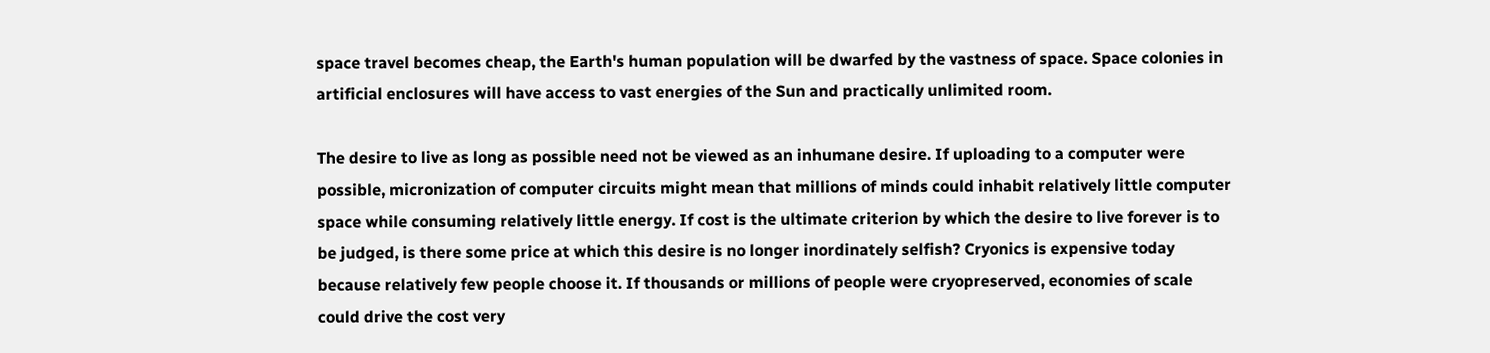space travel becomes cheap, the Earth's human population will be dwarfed by the vastness of space. Space colonies in artificial enclosures will have access to vast energies of the Sun and practically unlimited room.

The desire to live as long as possible need not be viewed as an inhumane desire. If uploading to a computer were possible, micronization of computer circuits might mean that millions of minds could inhabit relatively little computer space while consuming relatively little energy. If cost is the ultimate criterion by which the desire to live forever is to be judged, is there some price at which this desire is no longer inordinately selfish? Cryonics is expensive today because relatively few people choose it. If thousands or millions of people were cryopreserved, economies of scale could drive the cost very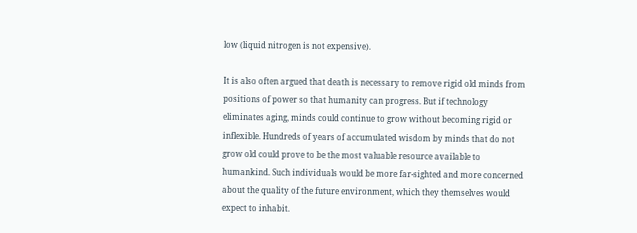low (liquid nitrogen is not expensive).

It is also often argued that death is necessary to remove rigid old minds from positions of power so that humanity can progress. But if technology eliminates aging, minds could continue to grow without becoming rigid or inflexible. Hundreds of years of accumulated wisdom by minds that do not grow old could prove to be the most valuable resource available to humankind. Such individuals would be more far-sighted and more concerned about the quality of the future environment, which they themselves would expect to inhabit.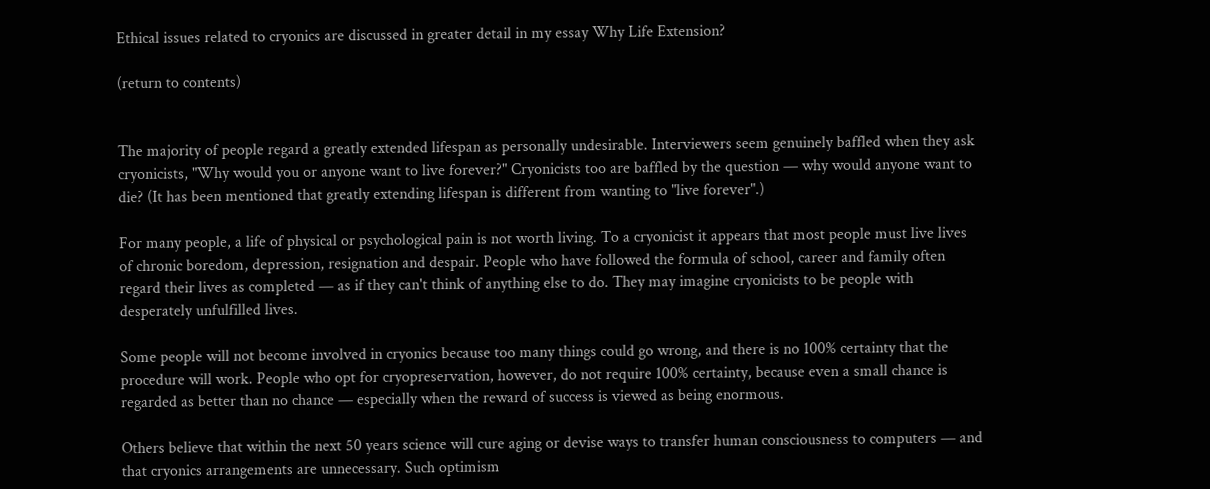Ethical issues related to cryonics are discussed in greater detail in my essay Why Life Extension?

(return to contents)


The majority of people regard a greatly extended lifespan as personally undesirable. Interviewers seem genuinely baffled when they ask cryonicists, "Why would you or anyone want to live forever?" Cryonicists too are baffled by the question — why would anyone want to die? (It has been mentioned that greatly extending lifespan is different from wanting to "live forever".)

For many people, a life of physical or psychological pain is not worth living. To a cryonicist it appears that most people must live lives of chronic boredom, depression, resignation and despair. People who have followed the formula of school, career and family often regard their lives as completed — as if they can't think of anything else to do. They may imagine cryonicists to be people with desperately unfulfilled lives.

Some people will not become involved in cryonics because too many things could go wrong, and there is no 100% certainty that the procedure will work. People who opt for cryopreservation, however, do not require 100% certainty, because even a small chance is regarded as better than no chance — especially when the reward of success is viewed as being enormous.

Others believe that within the next 50 years science will cure aging or devise ways to transfer human consciousness to computers — and that cryonics arrangements are unnecessary. Such optimism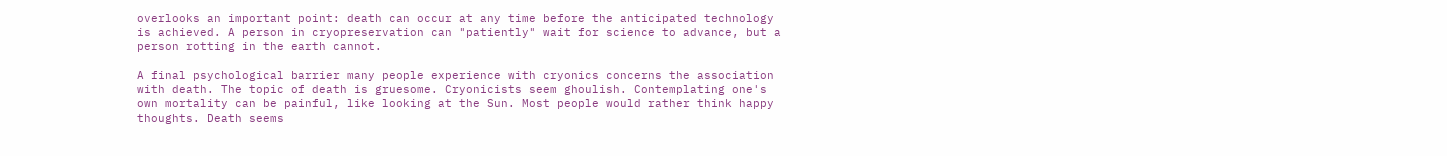overlooks an important point: death can occur at any time before the anticipated technology is achieved. A person in cryopreservation can "patiently" wait for science to advance, but a person rotting in the earth cannot.

A final psychological barrier many people experience with cryonics concerns the association with death. The topic of death is gruesome. Cryonicists seem ghoulish. Contemplating one's own mortality can be painful, like looking at the Sun. Most people would rather think happy thoughts. Death seems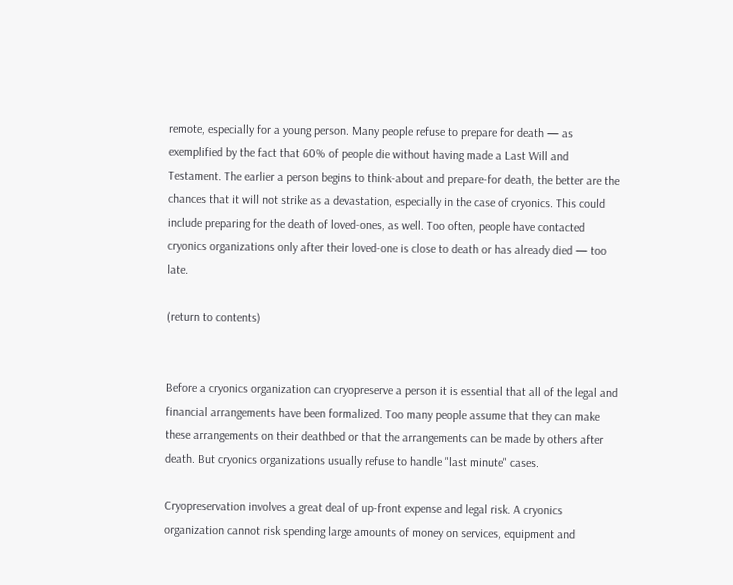remote, especially for a young person. Many people refuse to prepare for death — as exemplified by the fact that 60% of people die without having made a Last Will and Testament. The earlier a person begins to think-about and prepare-for death, the better are the chances that it will not strike as a devastation, especially in the case of cryonics. This could include preparing for the death of loved-ones, as well. Too often, people have contacted cryonics organizations only after their loved-one is close to death or has already died — too late.

(return to contents)


Before a cryonics organization can cryopreserve a person it is essential that all of the legal and financial arrangements have been formalized. Too many people assume that they can make these arrangements on their deathbed or that the arrangements can be made by others after death. But cryonics organizations usually refuse to handle "last minute" cases.

Cryopreservation involves a great deal of up-front expense and legal risk. A cryonics organization cannot risk spending large amounts of money on services, equipment and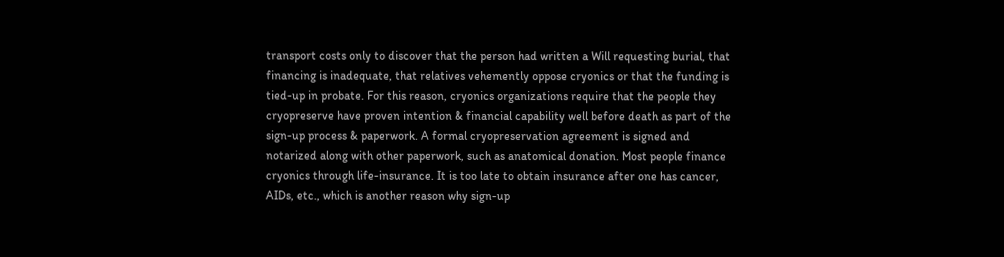transport costs only to discover that the person had written a Will requesting burial, that financing is inadequate, that relatives vehemently oppose cryonics or that the funding is tied-up in probate. For this reason, cryonics organizations require that the people they cryopreserve have proven intention & financial capability well before death as part of the sign-up process & paperwork. A formal cryopreservation agreement is signed and notarized along with other paperwork, such as anatomical donation. Most people finance cryonics through life-insurance. It is too late to obtain insurance after one has cancer, AIDs, etc., which is another reason why sign-up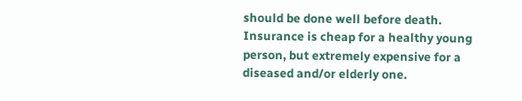should be done well before death. Insurance is cheap for a healthy young person, but extremely expensive for a diseased and/or elderly one.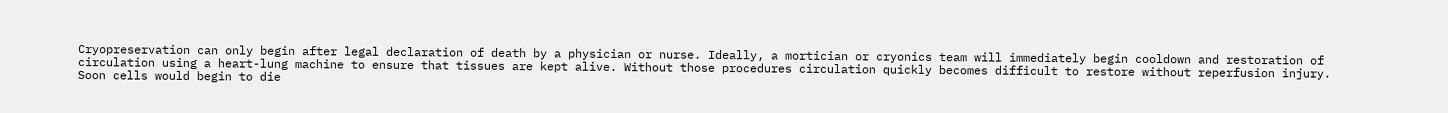Cryopreservation can only begin after legal declaration of death by a physician or nurse. Ideally, a mortician or cryonics team will immediately begin cooldown and restoration of circulation using a heart-lung machine to ensure that tissues are kept alive. Without those procedures circulation quickly becomes difficult to restore without reperfusion injury. Soon cells would begin to die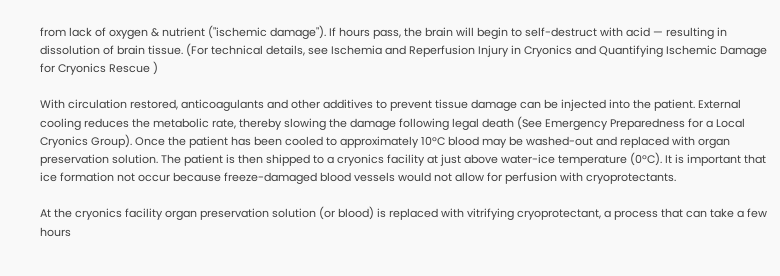from lack of oxygen & nutrient ("ischemic damage"). If hours pass, the brain will begin to self-destruct with acid — resulting in dissolution of brain tissue. (For technical details, see Ischemia and Reperfusion Injury in Cryonics and Quantifying Ischemic Damage for Cryonics Rescue )

With circulation restored, anticoagulants and other additives to prevent tissue damage can be injected into the patient. External cooling reduces the metabolic rate, thereby slowing the damage following legal death (See Emergency Preparedness for a Local Cryonics Group). Once the patient has been cooled to approximately 10ºC blood may be washed-out and replaced with organ preservation solution. The patient is then shipped to a cryonics facility at just above water-ice temperature (0ºC). It is important that ice formation not occur because freeze-damaged blood vessels would not allow for perfusion with cryoprotectants.

At the cryonics facility organ preservation solution (or blood) is replaced with vitrifying cryoprotectant, a process that can take a few hours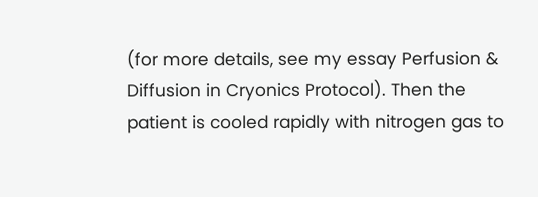(for more details, see my essay Perfusion & Diffusion in Cryonics Protocol). Then the patient is cooled rapidly with nitrogen gas to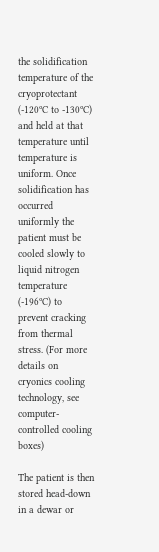the solidification temperature of the cryoprotectant (-120ºC to -130ºC) and held at that temperature until temperature is uniform. Once solidification has occurred uniformly the patient must be cooled slowly to liquid nitrogen temperature (-196ºC) to prevent cracking from thermal stress. (For more details on cryonics cooling technology, see computer-controlled cooling boxes)

The patient is then stored head-down in a dewar or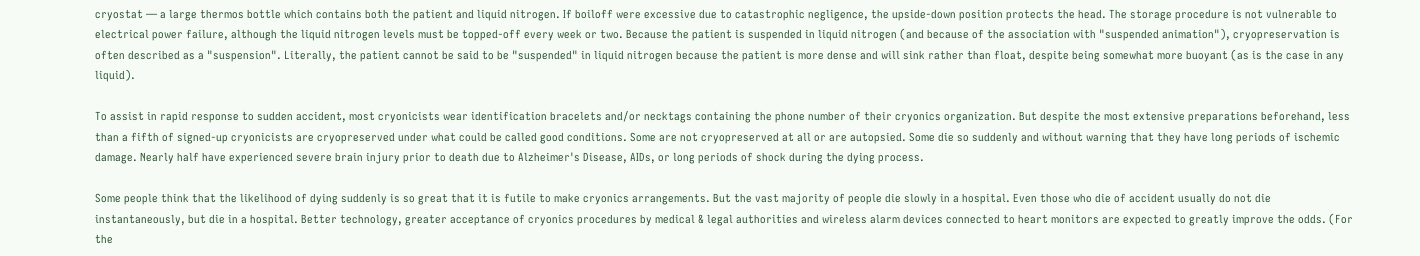cryostat — a large thermos bottle which contains both the patient and liquid nitrogen. If boiloff were excessive due to catastrophic negligence, the upside-down position protects the head. The storage procedure is not vulnerable to electrical power failure, although the liquid nitrogen levels must be topped-off every week or two. Because the patient is suspended in liquid nitrogen (and because of the association with "suspended animation"), cryopreservation is often described as a "suspension". Literally, the patient cannot be said to be "suspended" in liquid nitrogen because the patient is more dense and will sink rather than float, despite being somewhat more buoyant (as is the case in any liquid).

To assist in rapid response to sudden accident, most cryonicists wear identification bracelets and/or necktags containing the phone number of their cryonics organization. But despite the most extensive preparations beforehand, less than a fifth of signed-up cryonicists are cryopreserved under what could be called good conditions. Some are not cryopreserved at all or are autopsied. Some die so suddenly and without warning that they have long periods of ischemic damage. Nearly half have experienced severe brain injury prior to death due to Alzheimer's Disease, AIDs, or long periods of shock during the dying process.

Some people think that the likelihood of dying suddenly is so great that it is futile to make cryonics arrangements. But the vast majority of people die slowly in a hospital. Even those who die of accident usually do not die instantaneously, but die in a hospital. Better technology, greater acceptance of cryonics procedures by medical & legal authorities and wireless alarm devices connected to heart monitors are expected to greatly improve the odds. (For the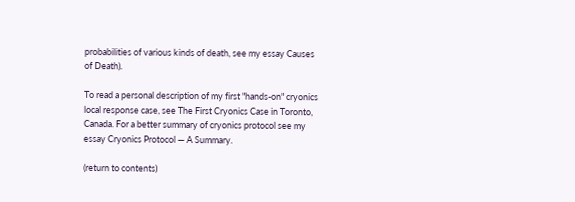probabilities of various kinds of death, see my essay Causes of Death).

To read a personal description of my first "hands-on" cryonics local response case, see The First Cryonics Case in Toronto, Canada. For a better summary of cryonics protocol see my essay Cryonics Protocol — A Summary.

(return to contents)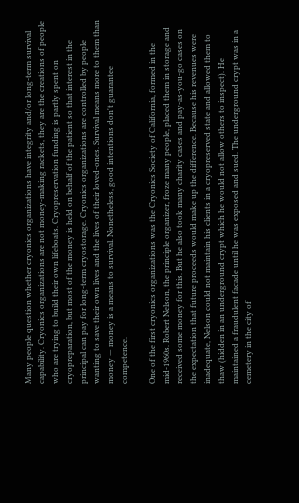Many people question whether cryonics organizations have integrity and/or long-term survival capability. Cryonics organizations are not money-making rackets, they are the creations of people who are trying to build their own lifeboats. Cryopreservation funding is partly spent on cryopreparation, but most of the money is held on behalf of the patient so that interest in the principal can pay for long-term cryostorage. Cryonics organizations are controlled by people wanting to save their own lives and the lives of their loved-ones. Survival means more to them than money — money is a means to survival. Nonetheless, good intentions don't guarantee competence.

One of the first cryonics organizations was the Cryonics Society of California, formed in the mid-1960s. Robert Nelson, the principle organizer, froze many people, placed them in storage and received some money for this. But he also took many charity cases and pay-as-you-go cases on the expectation that future proceeds would make up the difference. Because his revenues were inadequate, Nelson could not maintain his clients in a cryopreserved state and allowed them to thaw (hidden in an underground crypt which he would not allow others to inspect). He maintained a fraudulent facade until he was exposed and sued. The underground crypt was in a cemetery in the city of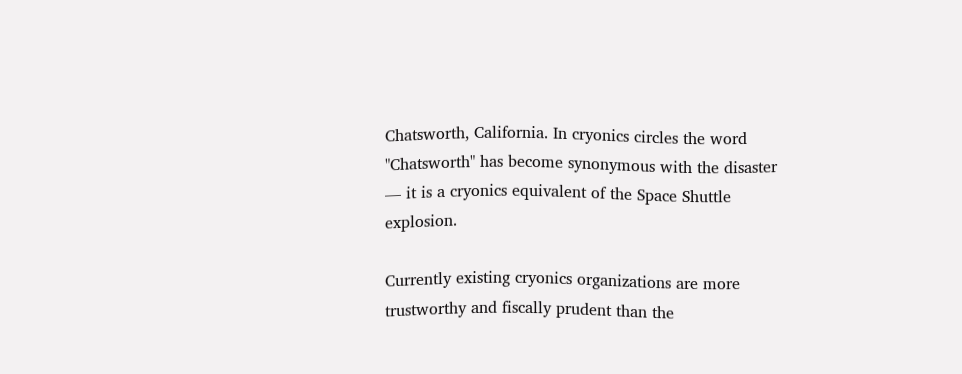Chatsworth, California. In cryonics circles the word "Chatsworth" has become synonymous with the disaster — it is a cryonics equivalent of the Space Shuttle explosion.

Currently existing cryonics organizations are more trustworthy and fiscally prudent than the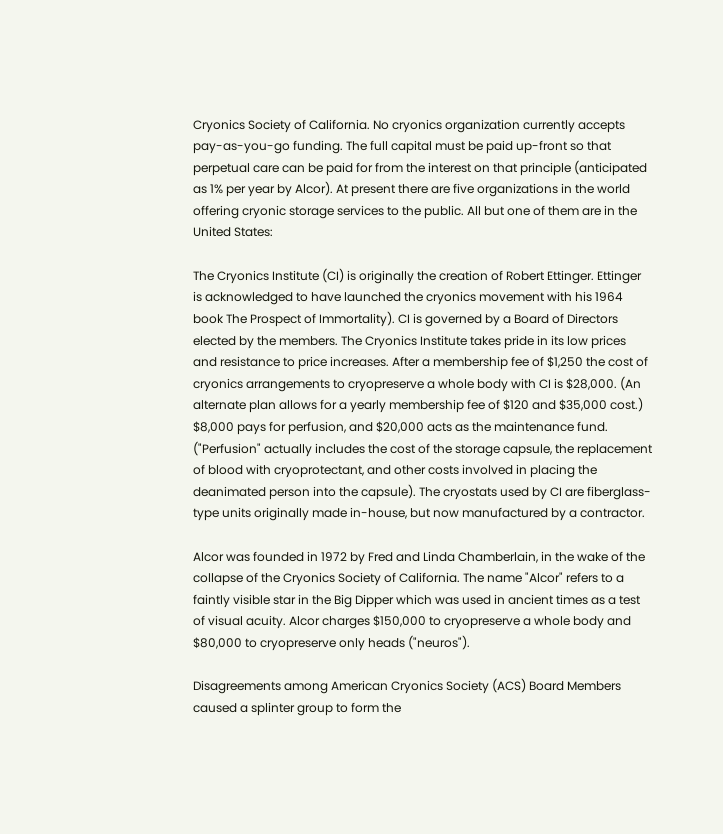Cryonics Society of California. No cryonics organization currently accepts pay-as-you-go funding. The full capital must be paid up-front so that perpetual care can be paid for from the interest on that principle (anticipated as 1% per year by Alcor). At present there are five organizations in the world offering cryonic storage services to the public. All but one of them are in the United States:

The Cryonics Institute (CI) is originally the creation of Robert Ettinger. Ettinger is acknowledged to have launched the cryonics movement with his 1964 book The Prospect of Immortality). CI is governed by a Board of Directors elected by the members. The Cryonics Institute takes pride in its low prices and resistance to price increases. After a membership fee of $1,250 the cost of cryonics arrangements to cryopreserve a whole body with CI is $28,000. (An alternate plan allows for a yearly membership fee of $120 and $35,000 cost.) $8,000 pays for perfusion, and $20,000 acts as the maintenance fund. ("Perfusion" actually includes the cost of the storage capsule, the replacement of blood with cryoprotectant, and other costs involved in placing the deanimated person into the capsule). The cryostats used by CI are fiberglass-type units originally made in-house, but now manufactured by a contractor.

Alcor was founded in 1972 by Fred and Linda Chamberlain, in the wake of the collapse of the Cryonics Society of California. The name "Alcor" refers to a faintly visible star in the Big Dipper which was used in ancient times as a test of visual acuity. Alcor charges $150,000 to cryopreserve a whole body and $80,000 to cryopreserve only heads ("neuros").

Disagreements among American Cryonics Society (ACS) Board Members caused a splinter group to form the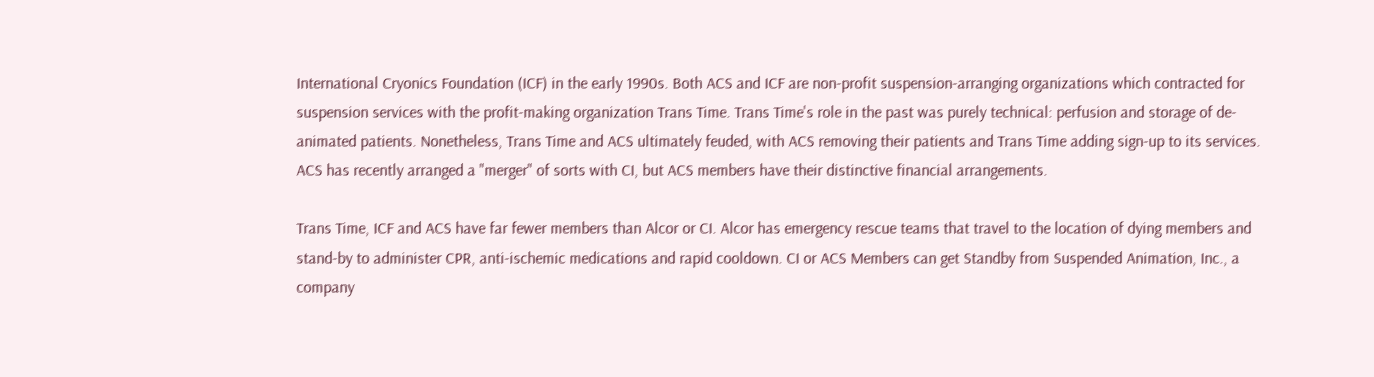International Cryonics Foundation (ICF) in the early 1990s. Both ACS and ICF are non-profit suspension-arranging organizations which contracted for suspension services with the profit-making organization Trans Time. Trans Time's role in the past was purely technical: perfusion and storage of de-animated patients. Nonetheless, Trans Time and ACS ultimately feuded, with ACS removing their patients and Trans Time adding sign-up to its services. ACS has recently arranged a "merger" of sorts with CI, but ACS members have their distinctive financial arrangements.

Trans Time, ICF and ACS have far fewer members than Alcor or CI. Alcor has emergency rescue teams that travel to the location of dying members and stand-by to administer CPR, anti-ischemic medications and rapid cooldown. CI or ACS Members can get Standby from Suspended Animation, Inc., a company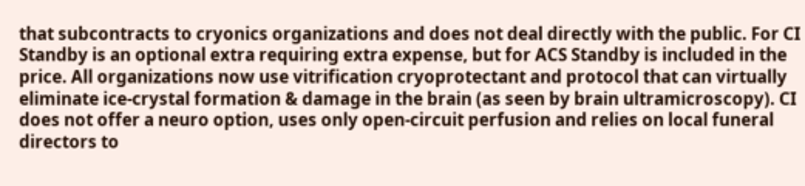that subcontracts to cryonics organizations and does not deal directly with the public. For CI Standby is an optional extra requiring extra expense, but for ACS Standby is included in the price. All organizations now use vitrification cryoprotectant and protocol that can virtually eliminate ice-crystal formation & damage in the brain (as seen by brain ultramicroscopy). CI does not offer a neuro option, uses only open-circuit perfusion and relies on local funeral directors to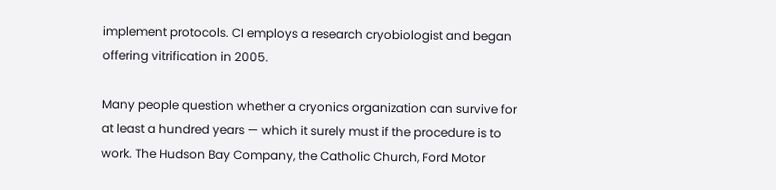implement protocols. CI employs a research cryobiologist and began offering vitrification in 2005.

Many people question whether a cryonics organization can survive for at least a hundred years — which it surely must if the procedure is to work. The Hudson Bay Company, the Catholic Church, Ford Motor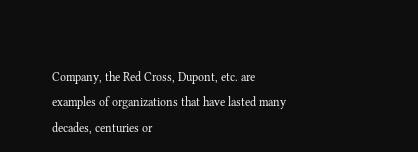Company, the Red Cross, Dupont, etc. are examples of organizations that have lasted many decades, centuries or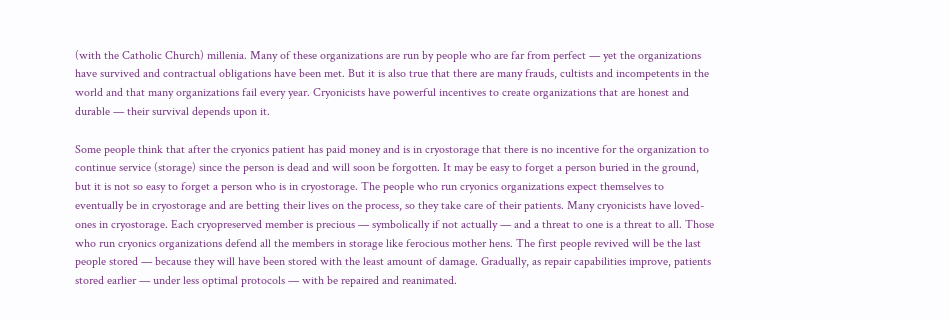(with the Catholic Church) millenia. Many of these organizations are run by people who are far from perfect — yet the organizations have survived and contractual obligations have been met. But it is also true that there are many frauds, cultists and incompetents in the world and that many organizations fail every year. Cryonicists have powerful incentives to create organizations that are honest and durable — their survival depends upon it.

Some people think that after the cryonics patient has paid money and is in cryostorage that there is no incentive for the organization to continue service (storage) since the person is dead and will soon be forgotten. It may be easy to forget a person buried in the ground, but it is not so easy to forget a person who is in cryostorage. The people who run cryonics organizations expect themselves to eventually be in cryostorage and are betting their lives on the process, so they take care of their patients. Many cryonicists have loved-ones in cryostorage. Each cryopreserved member is precious — symbolically if not actually — and a threat to one is a threat to all. Those who run cryonics organizations defend all the members in storage like ferocious mother hens. The first people revived will be the last people stored — because they will have been stored with the least amount of damage. Gradually, as repair capabilities improve, patients stored earlier — under less optimal protocols — with be repaired and reanimated.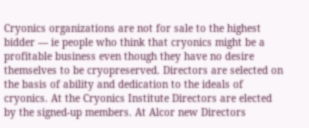Cryonics organizations are not for sale to the highest bidder — ie people who think that cryonics might be a profitable business even though they have no desire themselves to be cryopreserved. Directors are selected on the basis of ability and dedication to the ideals of cryonics. At the Cryonics Institute Directors are elected by the signed-up members. At Alcor new Directors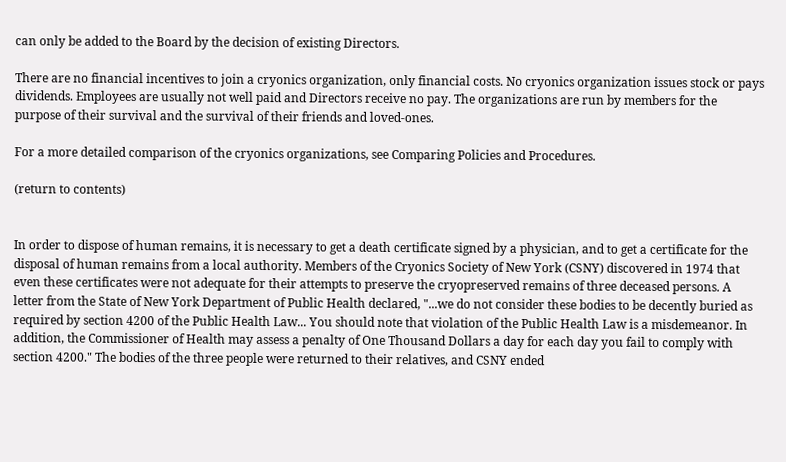can only be added to the Board by the decision of existing Directors.

There are no financial incentives to join a cryonics organization, only financial costs. No cryonics organization issues stock or pays dividends. Employees are usually not well paid and Directors receive no pay. The organizations are run by members for the purpose of their survival and the survival of their friends and loved-ones.

For a more detailed comparison of the cryonics organizations, see Comparing Policies and Procedures.

(return to contents)


In order to dispose of human remains, it is necessary to get a death certificate signed by a physician, and to get a certificate for the disposal of human remains from a local authority. Members of the Cryonics Society of New York (CSNY) discovered in 1974 that even these certificates were not adequate for their attempts to preserve the cryopreserved remains of three deceased persons. A letter from the State of New York Department of Public Health declared, "...we do not consider these bodies to be decently buried as required by section 4200 of the Public Health Law... You should note that violation of the Public Health Law is a misdemeanor. In addition, the Commissioner of Health may assess a penalty of One Thousand Dollars a day for each day you fail to comply with section 4200." The bodies of the three people were returned to their relatives, and CSNY ended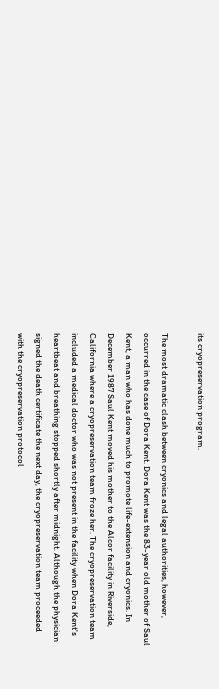its cryopreservation program.

The most dramatic clash between cryonics and legal authorities, however, occurred in the case of Dora Kent. Dora Kent was the 83-year old mother of Saul Kent, a man who has done much to promote life-extension and cryonics. In December 1987 Saul Kent moved his mother to the Alcor facility in Riverside, California where a cryopreservation team froze her. The cryopreservation team included a medical doctor who was not present in the facility when Dora Kent's heartbeat and breathing stopped shortly after midnight. Although the physician signed the death certificate the next day, the cryopreservation team proceeded with the cryopreservation protocol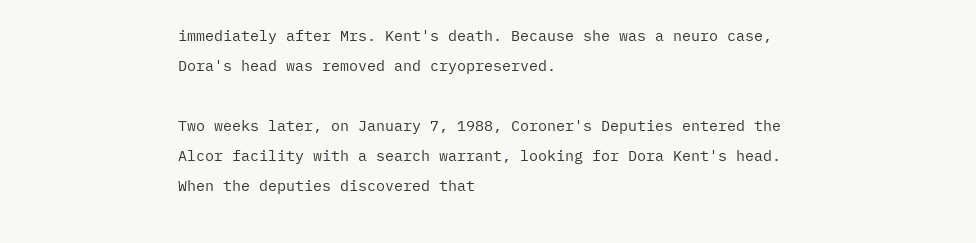immediately after Mrs. Kent's death. Because she was a neuro case, Dora's head was removed and cryopreserved.

Two weeks later, on January 7, 1988, Coroner's Deputies entered the Alcor facility with a search warrant, looking for Dora Kent's head. When the deputies discovered that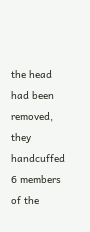the head had been removed, they handcuffed 6 members of the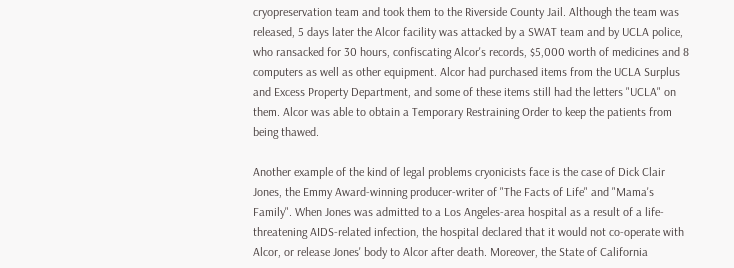cryopreservation team and took them to the Riverside County Jail. Although the team was released, 5 days later the Alcor facility was attacked by a SWAT team and by UCLA police, who ransacked for 30 hours, confiscating Alcor's records, $5,000 worth of medicines and 8 computers as well as other equipment. Alcor had purchased items from the UCLA Surplus and Excess Property Department, and some of these items still had the letters "UCLA" on them. Alcor was able to obtain a Temporary Restraining Order to keep the patients from being thawed.

Another example of the kind of legal problems cryonicists face is the case of Dick Clair Jones, the Emmy Award-winning producer-writer of "The Facts of Life" and "Mama's Family". When Jones was admitted to a Los Angeles-area hospital as a result of a life-threatening AIDS-related infection, the hospital declared that it would not co-operate with Alcor, or release Jones' body to Alcor after death. Moreover, the State of California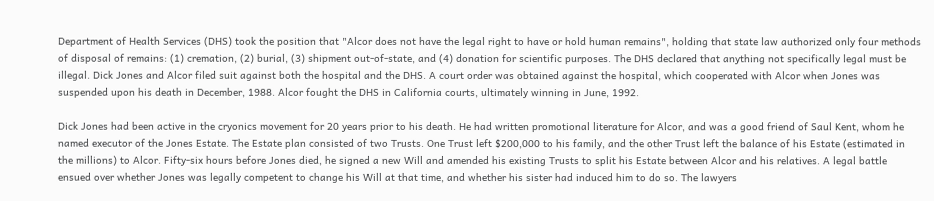Department of Health Services (DHS) took the position that "Alcor does not have the legal right to have or hold human remains", holding that state law authorized only four methods of disposal of remains: (1) cremation, (2) burial, (3) shipment out-of-state, and (4) donation for scientific purposes. The DHS declared that anything not specifically legal must be illegal. Dick Jones and Alcor filed suit against both the hospital and the DHS. A court order was obtained against the hospital, which cooperated with Alcor when Jones was suspended upon his death in December, 1988. Alcor fought the DHS in California courts, ultimately winning in June, 1992.

Dick Jones had been active in the cryonics movement for 20 years prior to his death. He had written promotional literature for Alcor, and was a good friend of Saul Kent, whom he named executor of the Jones Estate. The Estate plan consisted of two Trusts. One Trust left $200,000 to his family, and the other Trust left the balance of his Estate (estimated in the millions) to Alcor. Fifty-six hours before Jones died, he signed a new Will and amended his existing Trusts to split his Estate between Alcor and his relatives. A legal battle ensued over whether Jones was legally competent to change his Will at that time, and whether his sister had induced him to do so. The lawyers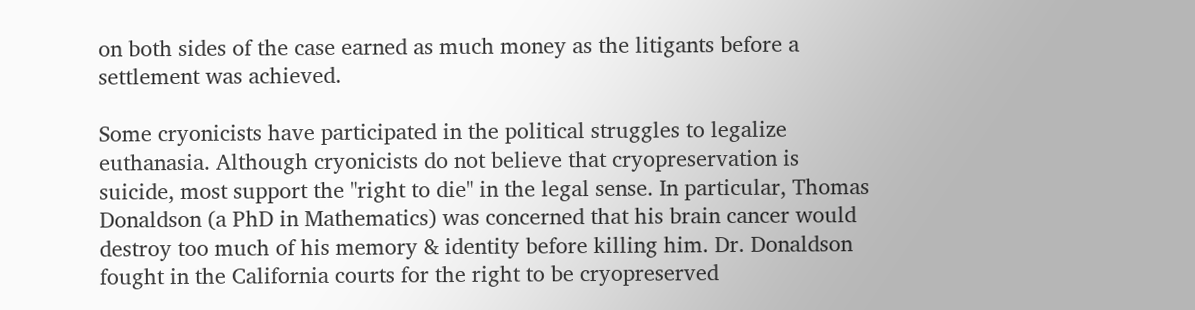on both sides of the case earned as much money as the litigants before a settlement was achieved.

Some cryonicists have participated in the political struggles to legalize euthanasia. Although cryonicists do not believe that cryopreservation is suicide, most support the "right to die" in the legal sense. In particular, Thomas Donaldson (a PhD in Mathematics) was concerned that his brain cancer would destroy too much of his memory & identity before killing him. Dr. Donaldson fought in the California courts for the right to be cryopreserved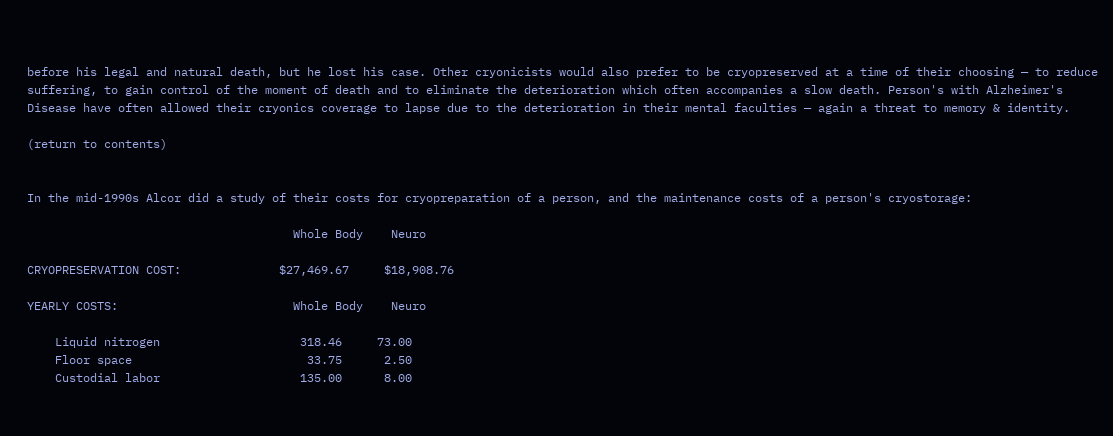before his legal and natural death, but he lost his case. Other cryonicists would also prefer to be cryopreserved at a time of their choosing — to reduce suffering, to gain control of the moment of death and to eliminate the deterioration which often accompanies a slow death. Person's with Alzheimer's Disease have often allowed their cryonics coverage to lapse due to the deterioration in their mental faculties — again a threat to memory & identity.

(return to contents)


In the mid-1990s Alcor did a study of their costs for cryopreparation of a person, and the maintenance costs of a person's cryostorage:

                                      Whole Body    Neuro

CRYOPRESERVATION COST:              $27,469.67     $18,908.76

YEARLY COSTS:                         Whole Body    Neuro

    Liquid nitrogen                    318.46     73.00
    Floor space                         33.75      2.50
    Custodial labor                    135.00      8.00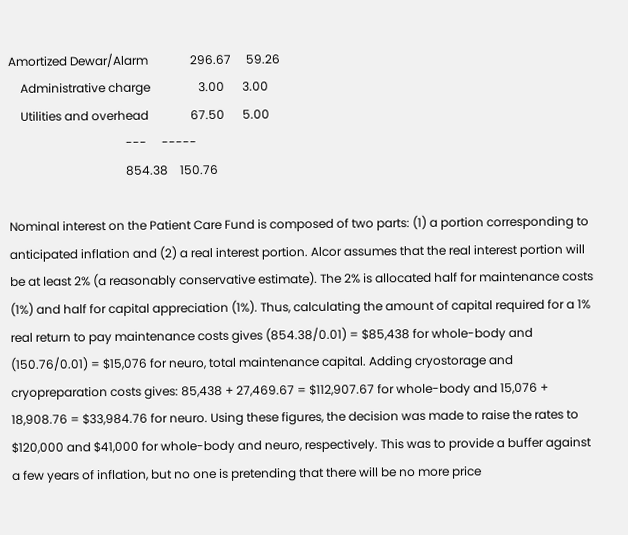Amortized Dewar/Alarm              296.67     59.26
    Administrative charge                3.00      3.00
    Utilities and overhead              67.50      5.00
                                       ---     -----
                                       854.38    150.76

Nominal interest on the Patient Care Fund is composed of two parts: (1) a portion corresponding to anticipated inflation and (2) a real interest portion. Alcor assumes that the real interest portion will be at least 2% (a reasonably conservative estimate). The 2% is allocated half for maintenance costs (1%) and half for capital appreciation (1%). Thus, calculating the amount of capital required for a 1% real return to pay maintenance costs gives (854.38/0.01) = $85,438 for whole-body and (150.76/0.01) = $15,076 for neuro, total maintenance capital. Adding cryostorage and cryopreparation costs gives: 85,438 + 27,469.67 = $112,907.67 for whole-body and 15,076 + 18,908.76 = $33,984.76 for neuro. Using these figures, the decision was made to raise the rates to $120,000 and $41,000 for whole-body and neuro, respectively. This was to provide a buffer against a few years of inflation, but no one is pretending that there will be no more price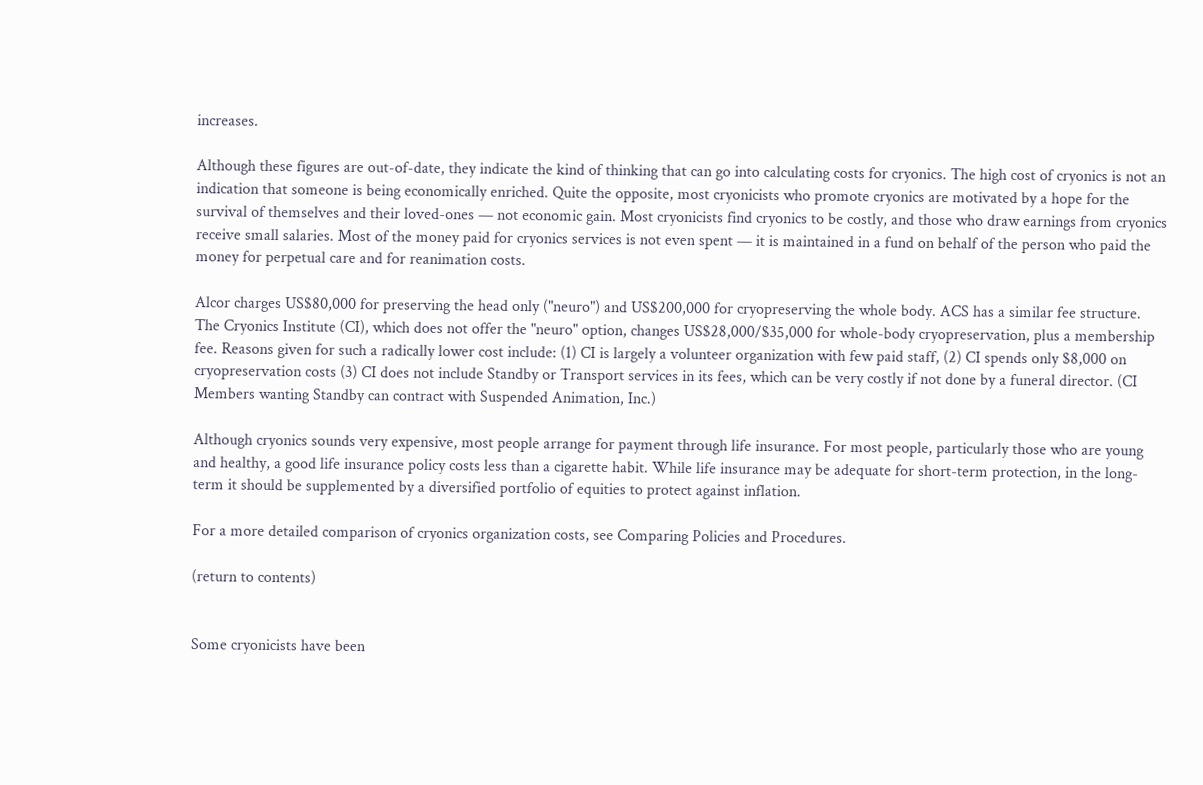increases.

Although these figures are out-of-date, they indicate the kind of thinking that can go into calculating costs for cryonics. The high cost of cryonics is not an indication that someone is being economically enriched. Quite the opposite, most cryonicists who promote cryonics are motivated by a hope for the survival of themselves and their loved-ones — not economic gain. Most cryonicists find cryonics to be costly, and those who draw earnings from cryonics receive small salaries. Most of the money paid for cryonics services is not even spent — it is maintained in a fund on behalf of the person who paid the money for perpetual care and for reanimation costs.

Alcor charges US$80,000 for preserving the head only ("neuro") and US$200,000 for cryopreserving the whole body. ACS has a similar fee structure. The Cryonics Institute (CI), which does not offer the "neuro" option, changes US$28,000/$35,000 for whole-body cryopreservation, plus a membership fee. Reasons given for such a radically lower cost include: (1) CI is largely a volunteer organization with few paid staff, (2) CI spends only $8,000 on cryopreservation costs (3) CI does not include Standby or Transport services in its fees, which can be very costly if not done by a funeral director. (CI Members wanting Standby can contract with Suspended Animation, Inc.)

Although cryonics sounds very expensive, most people arrange for payment through life insurance. For most people, particularly those who are young and healthy, a good life insurance policy costs less than a cigarette habit. While life insurance may be adequate for short-term protection, in the long-term it should be supplemented by a diversified portfolio of equities to protect against inflation.

For a more detailed comparison of cryonics organization costs, see Comparing Policies and Procedures.

(return to contents)


Some cryonicists have been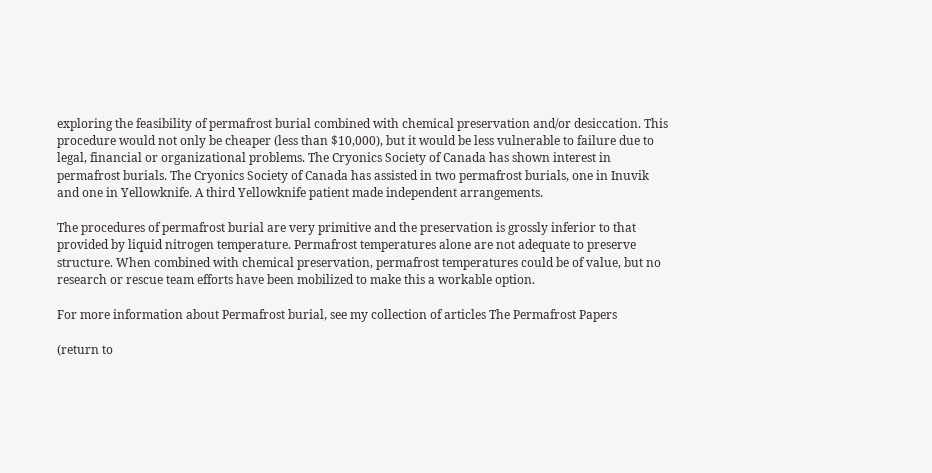exploring the feasibility of permafrost burial combined with chemical preservation and/or desiccation. This procedure would not only be cheaper (less than $10,000), but it would be less vulnerable to failure due to legal, financial or organizational problems. The Cryonics Society of Canada has shown interest in permafrost burials. The Cryonics Society of Canada has assisted in two permafrost burials, one in Inuvik and one in Yellowknife. A third Yellowknife patient made independent arrangements.

The procedures of permafrost burial are very primitive and the preservation is grossly inferior to that provided by liquid nitrogen temperature. Permafrost temperatures alone are not adequate to preserve structure. When combined with chemical preservation, permafrost temperatures could be of value, but no research or rescue team efforts have been mobilized to make this a workable option.

For more information about Permafrost burial, see my collection of articles The Permafrost Papers

(return to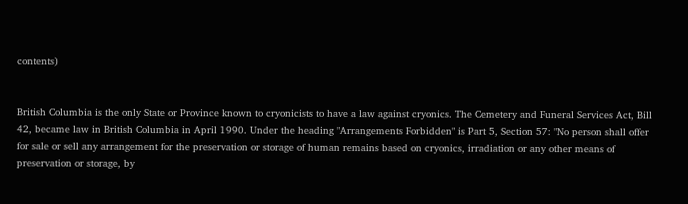contents)


British Columbia is the only State or Province known to cryonicists to have a law against cryonics. The Cemetery and Funeral Services Act, Bill 42, became law in British Columbia in April 1990. Under the heading "Arrangements Forbidden" is Part 5, Section 57: "No person shall offer for sale or sell any arrangement for the preservation or storage of human remains based on cryonics, irradiation or any other means of preservation or storage, by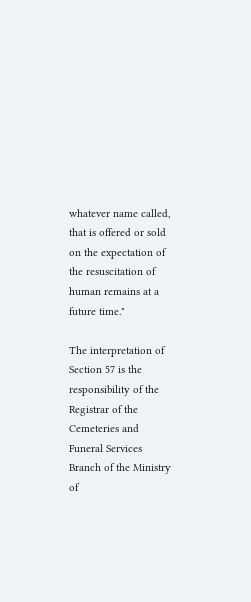whatever name called, that is offered or sold on the expectation of the resuscitation of human remains at a future time."

The interpretation of Section 57 is the responsibility of the Registrar of the Cemeteries and Funeral Services Branch of the Ministry of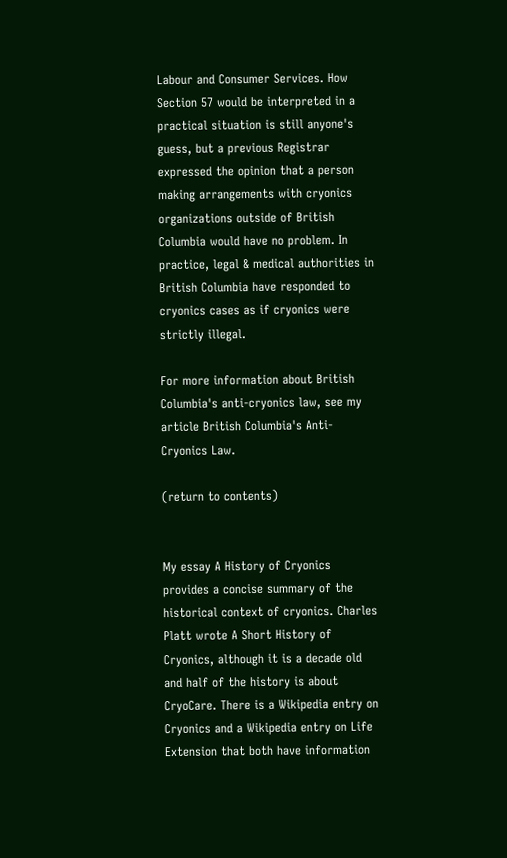Labour and Consumer Services. How Section 57 would be interpreted in a practical situation is still anyone's guess, but a previous Registrar expressed the opinion that a person making arrangements with cryonics organizations outside of British Columbia would have no problem. In practice, legal & medical authorities in British Columbia have responded to cryonics cases as if cryonics were strictly illegal.

For more information about British Columbia's anti-cryonics law, see my article British Columbia's Anti-Cryonics Law.

(return to contents)


My essay A History of Cryonics provides a concise summary of the historical context of cryonics. Charles Platt wrote A Short History of Cryonics, although it is a decade old and half of the history is about CryoCare. There is a Wikipedia entry on Cryonics and a Wikipedia entry on Life Extension that both have information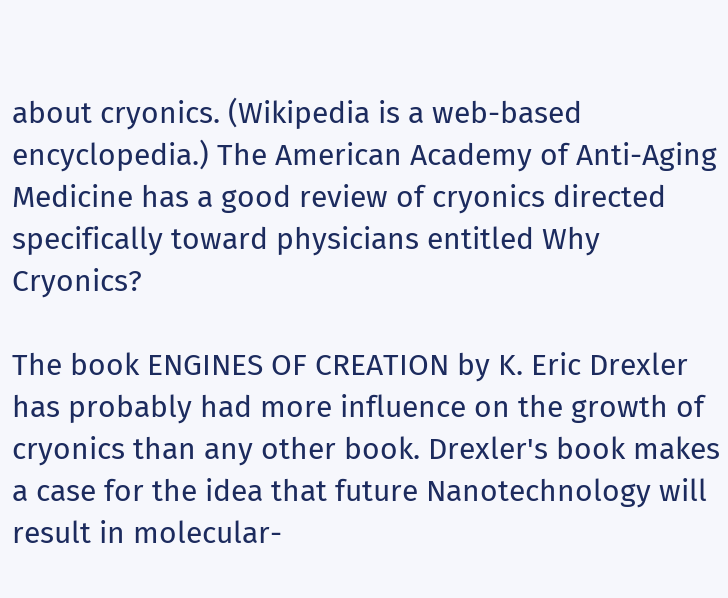about cryonics. (Wikipedia is a web-based encyclopedia.) The American Academy of Anti-Aging Medicine has a good review of cryonics directed specifically toward physicians entitled Why Cryonics?

The book ENGINES OF CREATION by K. Eric Drexler has probably had more influence on the growth of cryonics than any other book. Drexler's book makes a case for the idea that future Nanotechnology will result in molecular-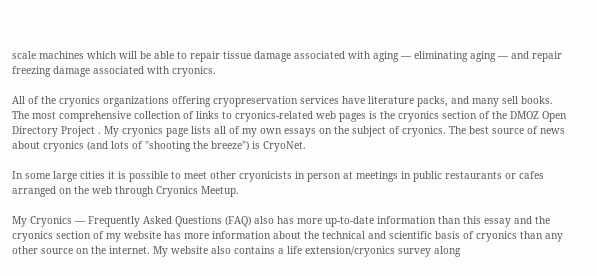scale machines which will be able to repair tissue damage associated with aging — eliminating aging — and repair freezing damage associated with cryonics.

All of the cryonics organizations offering cryopreservation services have literature packs, and many sell books. The most comprehensive collection of links to cryonics-related web pages is the cryonics section of the DMOZ Open Directory Project . My cryonics page lists all of my own essays on the subject of cryonics. The best source of news about cryonics (and lots of "shooting the breeze") is CryoNet.

In some large cities it is possible to meet other cryonicists in person at meetings in public restaurants or cafes arranged on the web through Cryonics Meetup.

My Cryonics — Frequently Asked Questions (FAQ) also has more up-to-date information than this essay and the cryonics section of my website has more information about the technical and scientific basis of cryonics than any other source on the internet. My website also contains a life extension/cryonics survey along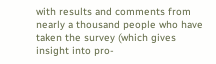with results and comments from nearly a thousand people who have taken the survey (which gives insight into pro-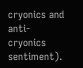cryonics and anti-cryonics sentiment).